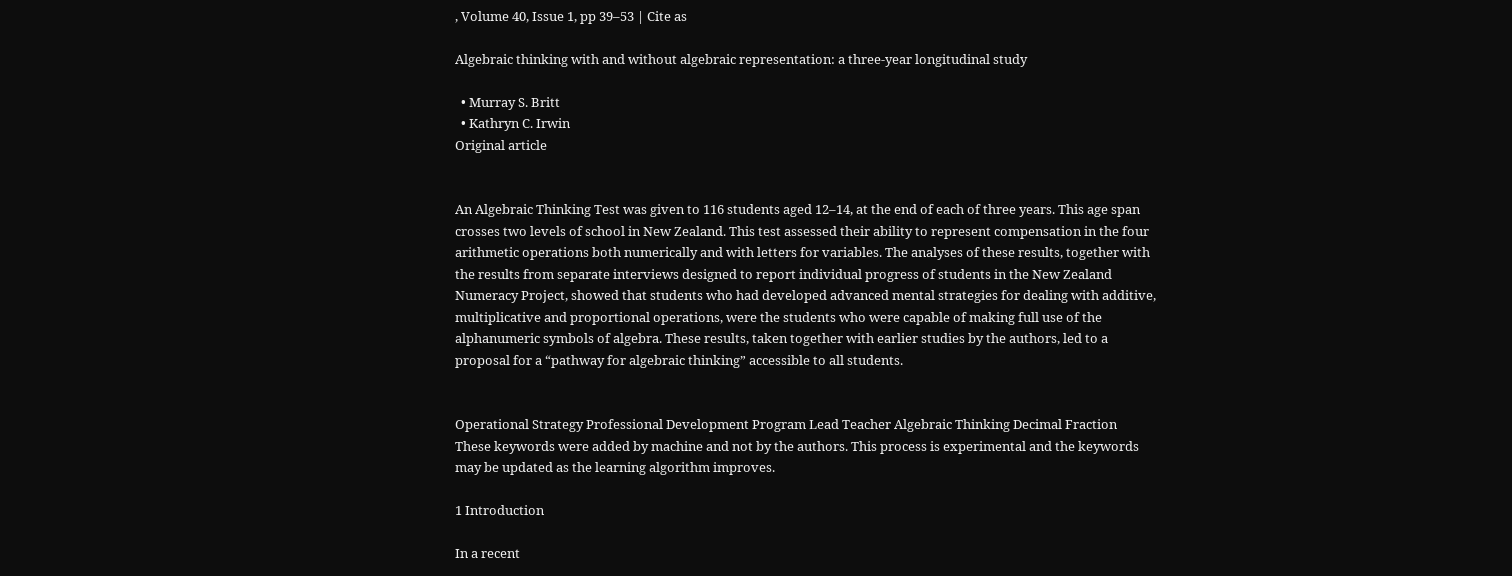, Volume 40, Issue 1, pp 39–53 | Cite as

Algebraic thinking with and without algebraic representation: a three-year longitudinal study

  • Murray S. Britt
  • Kathryn C. Irwin
Original article


An Algebraic Thinking Test was given to 116 students aged 12–14, at the end of each of three years. This age span crosses two levels of school in New Zealand. This test assessed their ability to represent compensation in the four arithmetic operations both numerically and with letters for variables. The analyses of these results, together with the results from separate interviews designed to report individual progress of students in the New Zealand Numeracy Project, showed that students who had developed advanced mental strategies for dealing with additive, multiplicative and proportional operations, were the students who were capable of making full use of the alphanumeric symbols of algebra. These results, taken together with earlier studies by the authors, led to a proposal for a “pathway for algebraic thinking” accessible to all students.


Operational Strategy Professional Development Program Lead Teacher Algebraic Thinking Decimal Fraction
These keywords were added by machine and not by the authors. This process is experimental and the keywords may be updated as the learning algorithm improves.

1 Introduction

In a recent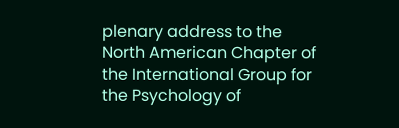plenary address to the North American Chapter of the International Group for the Psychology of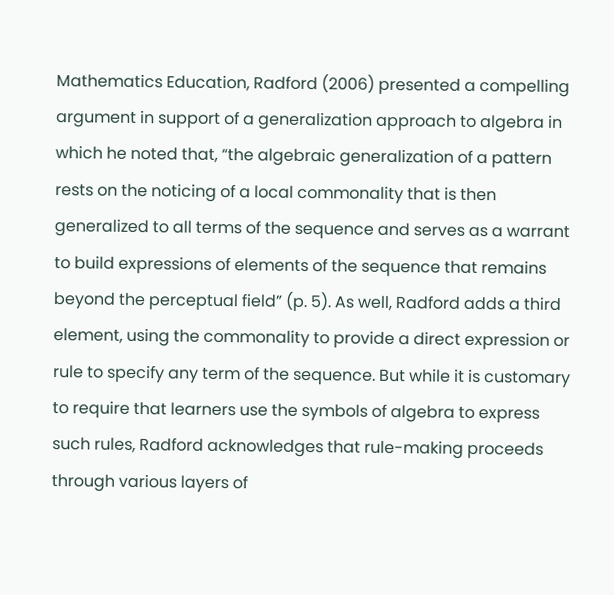Mathematics Education, Radford (2006) presented a compelling argument in support of a generalization approach to algebra in which he noted that, “the algebraic generalization of a pattern rests on the noticing of a local commonality that is then generalized to all terms of the sequence and serves as a warrant to build expressions of elements of the sequence that remains beyond the perceptual field” (p. 5). As well, Radford adds a third element, using the commonality to provide a direct expression or rule to specify any term of the sequence. But while it is customary to require that learners use the symbols of algebra to express such rules, Radford acknowledges that rule-making proceeds through various layers of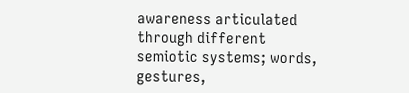awareness articulated through different semiotic systems; words, gestures,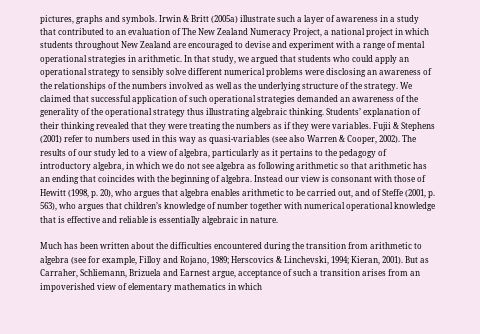pictures, graphs and symbols. Irwin & Britt (2005a) illustrate such a layer of awareness in a study that contributed to an evaluation of The New Zealand Numeracy Project, a national project in which students throughout New Zealand are encouraged to devise and experiment with a range of mental operational strategies in arithmetic. In that study, we argued that students who could apply an operational strategy to sensibly solve different numerical problems were disclosing an awareness of the relationships of the numbers involved as well as the underlying structure of the strategy. We claimed that successful application of such operational strategies demanded an awareness of the generality of the operational strategy thus illustrating algebraic thinking. Students’ explanation of their thinking revealed that they were treating the numbers as if they were variables. Fujii & Stephens (2001) refer to numbers used in this way as quasi-variables (see also Warren & Cooper, 2002). The results of our study led to a view of algebra, particularly as it pertains to the pedagogy of introductory algebra, in which we do not see algebra as following arithmetic so that arithmetic has an ending that coincides with the beginning of algebra. Instead our view is consonant with those of Hewitt (1998, p. 20), who argues that algebra enables arithmetic to be carried out, and of Steffe (2001, p. 563), who argues that children’s knowledge of number together with numerical operational knowledge that is effective and reliable is essentially algebraic in nature.

Much has been written about the difficulties encountered during the transition from arithmetic to algebra (see for example, Filloy and Rojano, 1989; Herscovics & Linchevski, 1994; Kieran, 2001). But as Carraher, Schliemann, Brizuela and Earnest argue, acceptance of such a transition arises from an impoverished view of elementary mathematics in which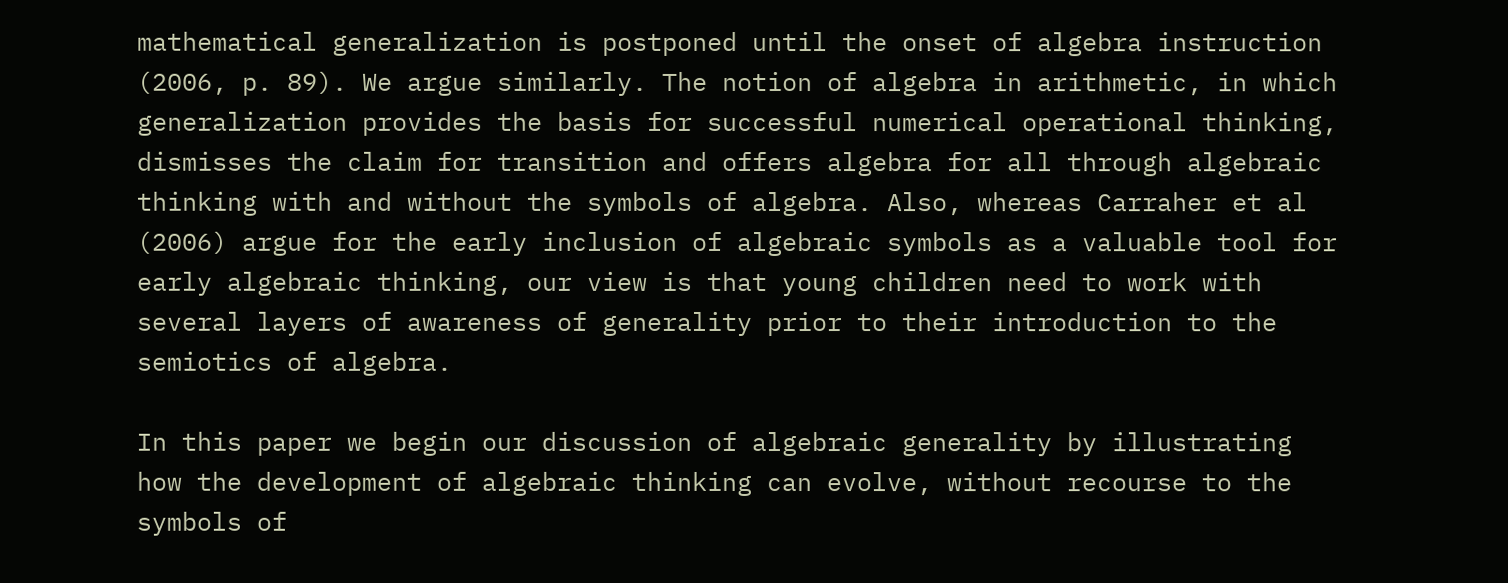mathematical generalization is postponed until the onset of algebra instruction (2006, p. 89). We argue similarly. The notion of algebra in arithmetic, in which generalization provides the basis for successful numerical operational thinking, dismisses the claim for transition and offers algebra for all through algebraic thinking with and without the symbols of algebra. Also, whereas Carraher et al (2006) argue for the early inclusion of algebraic symbols as a valuable tool for early algebraic thinking, our view is that young children need to work with several layers of awareness of generality prior to their introduction to the semiotics of algebra.

In this paper we begin our discussion of algebraic generality by illustrating how the development of algebraic thinking can evolve, without recourse to the symbols of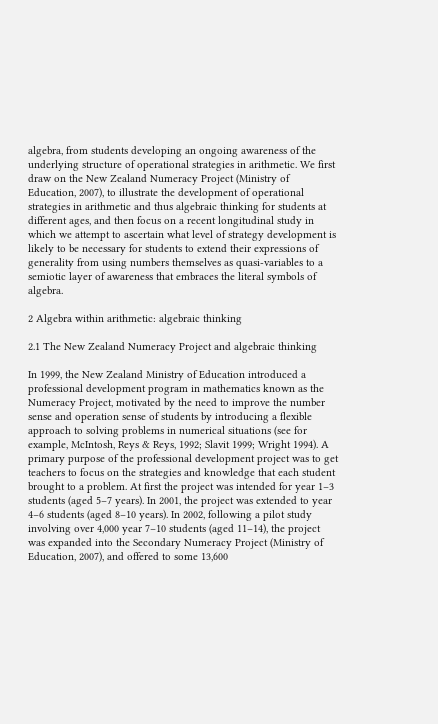algebra, from students developing an ongoing awareness of the underlying structure of operational strategies in arithmetic. We first draw on the New Zealand Numeracy Project (Ministry of Education, 2007), to illustrate the development of operational strategies in arithmetic and thus algebraic thinking for students at different ages, and then focus on a recent longitudinal study in which we attempt to ascertain what level of strategy development is likely to be necessary for students to extend their expressions of generality from using numbers themselves as quasi-variables to a semiotic layer of awareness that embraces the literal symbols of algebra.

2 Algebra within arithmetic: algebraic thinking

2.1 The New Zealand Numeracy Project and algebraic thinking

In 1999, the New Zealand Ministry of Education introduced a professional development program in mathematics known as the Numeracy Project, motivated by the need to improve the number sense and operation sense of students by introducing a flexible approach to solving problems in numerical situations (see for example, McIntosh, Reys & Reys, 1992; Slavit 1999; Wright 1994). A primary purpose of the professional development project was to get teachers to focus on the strategies and knowledge that each student brought to a problem. At first the project was intended for year 1–3 students (aged 5–7 years). In 2001, the project was extended to year 4–6 students (aged 8–10 years). In 2002, following a pilot study involving over 4,000 year 7–10 students (aged 11–14), the project was expanded into the Secondary Numeracy Project (Ministry of Education, 2007), and offered to some 13,600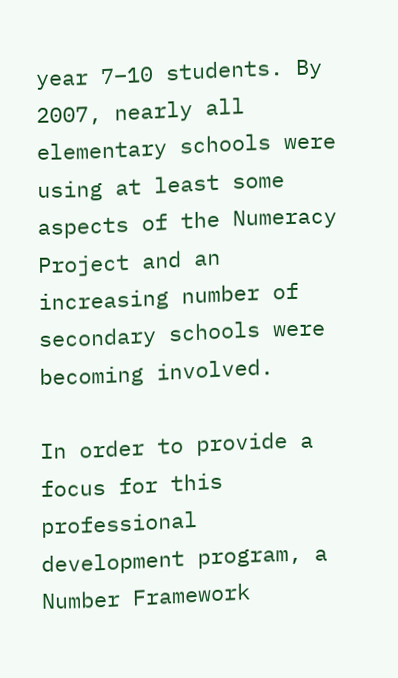year 7–10 students. By 2007, nearly all elementary schools were using at least some aspects of the Numeracy Project and an increasing number of secondary schools were becoming involved.

In order to provide a focus for this professional development program, a Number Framework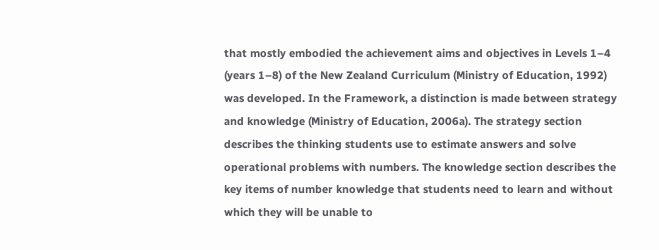that mostly embodied the achievement aims and objectives in Levels 1–4 (years 1–8) of the New Zealand Curriculum (Ministry of Education, 1992) was developed. In the Framework, a distinction is made between strategy and knowledge (Ministry of Education, 2006a). The strategy section describes the thinking students use to estimate answers and solve operational problems with numbers. The knowledge section describes the key items of number knowledge that students need to learn and without which they will be unable to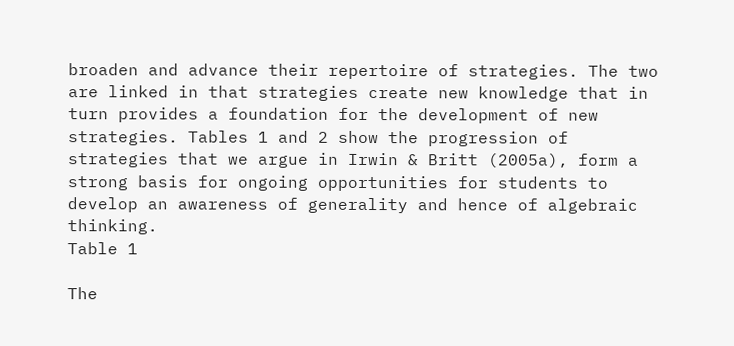broaden and advance their repertoire of strategies. The two are linked in that strategies create new knowledge that in turn provides a foundation for the development of new strategies. Tables 1 and 2 show the progression of strategies that we argue in Irwin & Britt (2005a), form a strong basis for ongoing opportunities for students to develop an awareness of generality and hence of algebraic thinking.
Table 1

The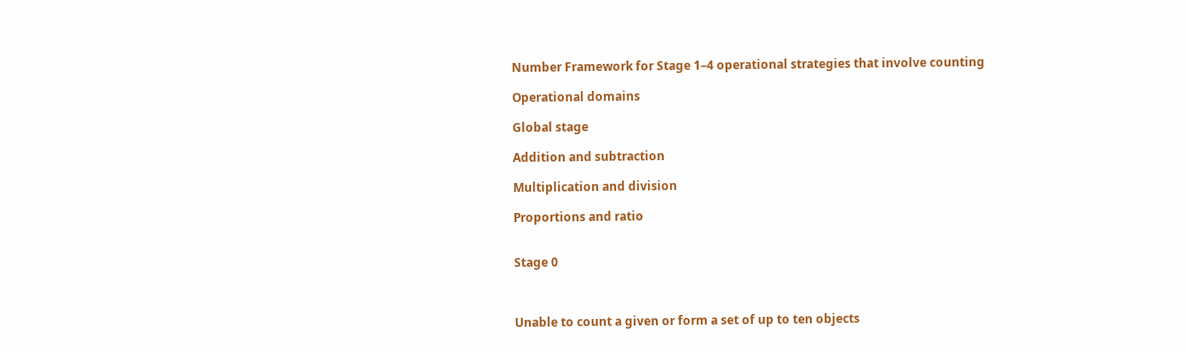Number Framework for Stage 1–4 operational strategies that involve counting

Operational domains

Global stage

Addition and subtraction

Multiplication and division

Proportions and ratio


Stage 0



Unable to count a given or form a set of up to ten objects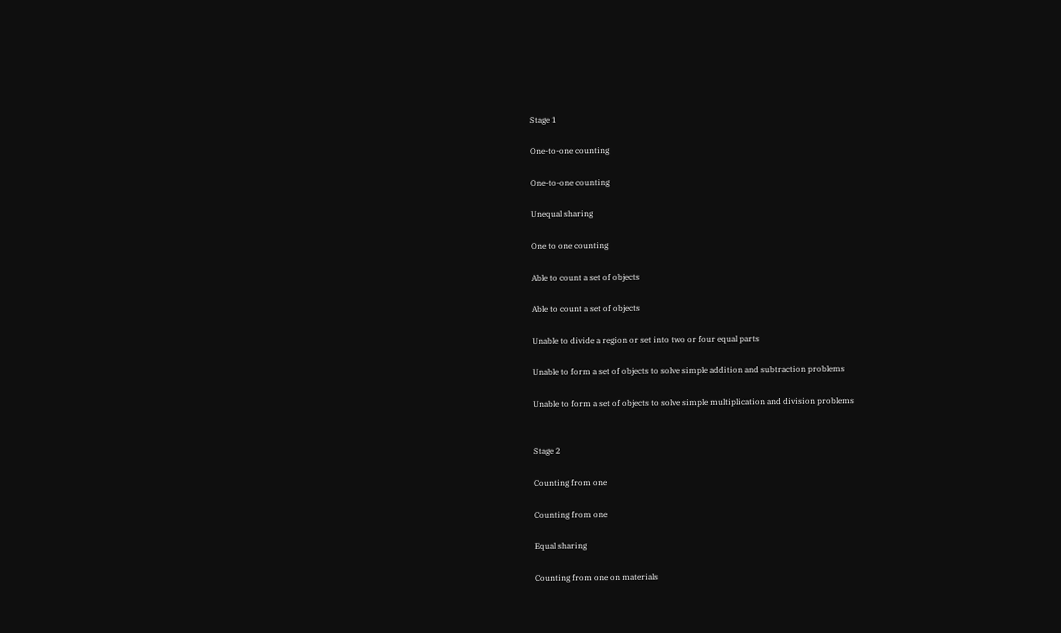Stage 1

One-to-one counting

One-to-one counting

Unequal sharing

One to one counting

Able to count a set of objects

Able to count a set of objects

Unable to divide a region or set into two or four equal parts

Unable to form a set of objects to solve simple addition and subtraction problems

Unable to form a set of objects to solve simple multiplication and division problems


Stage 2

Counting from one

Counting from one

Equal sharing

Counting from one on materials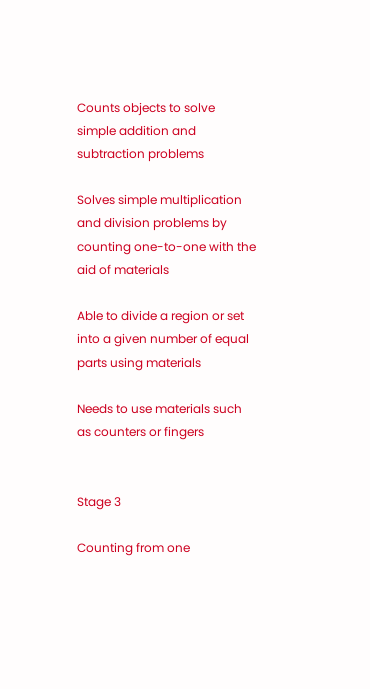Counts objects to solve simple addition and subtraction problems

Solves simple multiplication and division problems by counting one-to-one with the aid of materials

Able to divide a region or set into a given number of equal parts using materials

Needs to use materials such as counters or fingers


Stage 3

Counting from one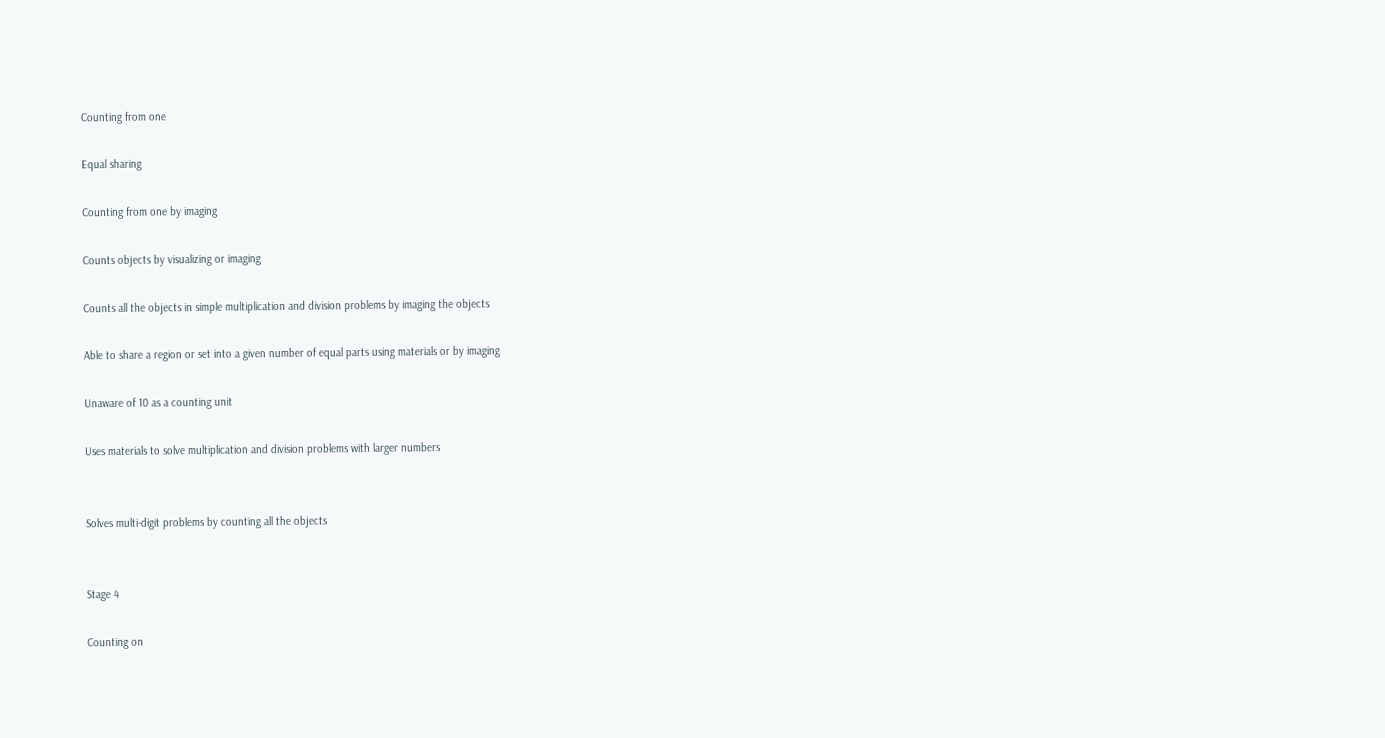Counting from one

Equal sharing

Counting from one by imaging

Counts objects by visualizing or imaging

Counts all the objects in simple multiplication and division problems by imaging the objects

Able to share a region or set into a given number of equal parts using materials or by imaging

Unaware of 10 as a counting unit

Uses materials to solve multiplication and division problems with larger numbers


Solves multi-digit problems by counting all the objects


Stage 4

Counting on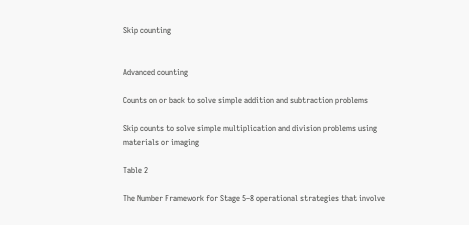Skip counting


Advanced counting

Counts on or back to solve simple addition and subtraction problems

Skip counts to solve simple multiplication and division problems using materials or imaging

Table 2

The Number Framework for Stage 5–8 operational strategies that involve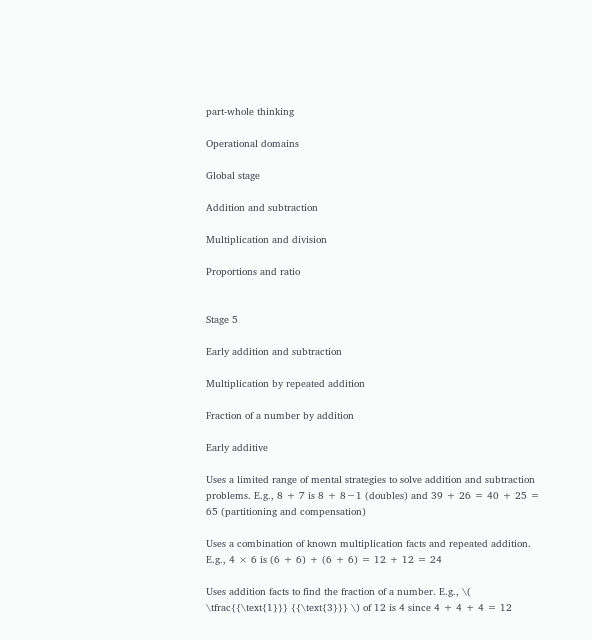part-whole thinking

Operational domains

Global stage

Addition and subtraction

Multiplication and division

Proportions and ratio


Stage 5

Early addition and subtraction

Multiplication by repeated addition

Fraction of a number by addition

Early additive

Uses a limited range of mental strategies to solve addition and subtraction problems. E.g., 8 + 7 is 8 + 8−1 (doubles) and 39 + 26 = 40 + 25 = 65 (partitioning and compensation)

Uses a combination of known multiplication facts and repeated addition. E.g., 4 × 6 is (6 + 6) + (6 + 6) = 12 + 12 = 24

Uses addition facts to find the fraction of a number. E.g., \( \tfrac{{\text{1}}} {{\text{3}}} \) of 12 is 4 since 4 + 4 + 4 = 12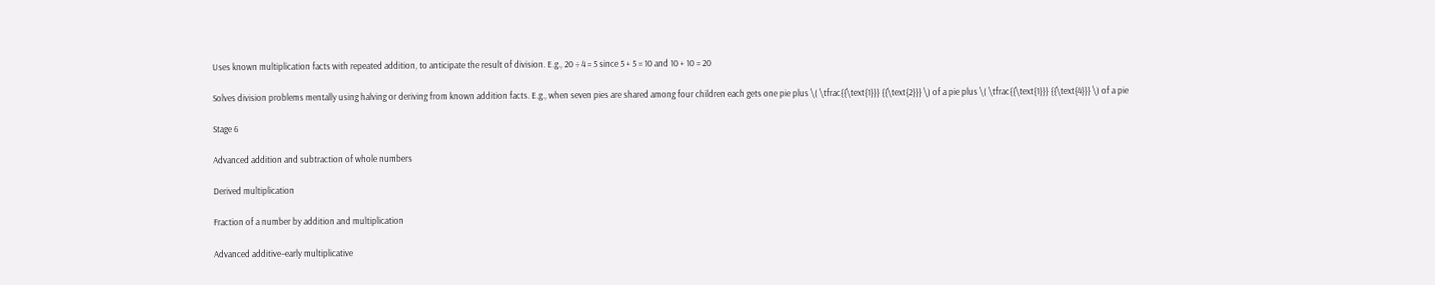Uses known multiplication facts with repeated addition, to anticipate the result of division. E.g., 20 ÷ 4 = 5 since 5 + 5 = 10 and 10 + 10 = 20

Solves division problems mentally using halving or deriving from known addition facts. E.g., when seven pies are shared among four children each gets one pie plus \( \tfrac{{\text{1}}} {{\text{2}}} \) of a pie plus \( \tfrac{{\text{1}}} {{\text{4}}} \) of a pie

Stage 6

Advanced addition and subtraction of whole numbers

Derived multiplication

Fraction of a number by addition and multiplication

Advanced additive–early multiplicative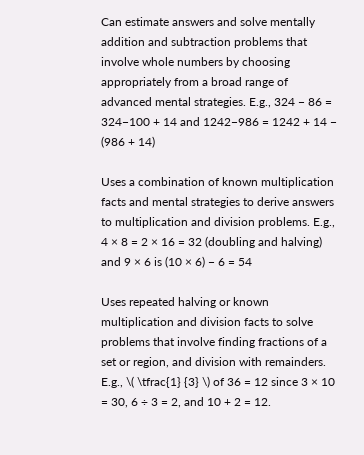Can estimate answers and solve mentally addition and subtraction problems that involve whole numbers by choosing appropriately from a broad range of advanced mental strategies. E.g., 324 − 86 = 324−100 + 14 and 1242−986 = 1242 + 14 − (986 + 14)

Uses a combination of known multiplication facts and mental strategies to derive answers to multiplication and division problems. E.g., 4 × 8 = 2 × 16 = 32 (doubling and halving) and 9 × 6 is (10 × 6) − 6 = 54

Uses repeated halving or known multiplication and division facts to solve problems that involve finding fractions of a set or region, and division with remainders. E.g., \( \tfrac{1} {3} \) of 36 = 12 since 3 × 10 = 30, 6 ÷ 3 = 2, and 10 + 2 = 12.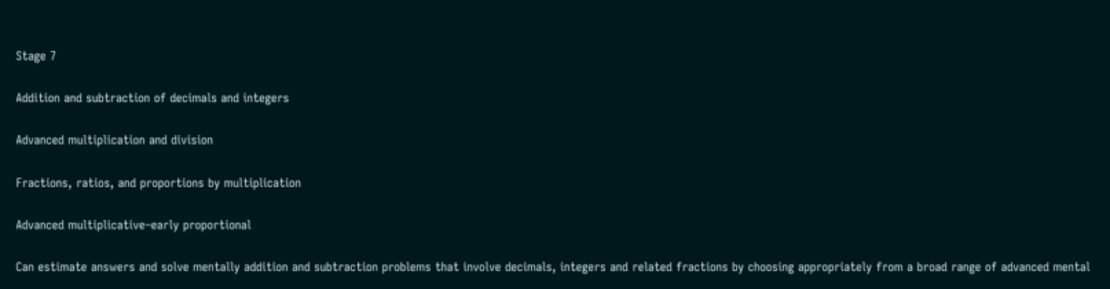Stage 7

Addition and subtraction of decimals and integers

Advanced multiplication and division

Fractions, ratios, and proportions by multiplication

Advanced multiplicative–early proportional

Can estimate answers and solve mentally addition and subtraction problems that involve decimals, integers and related fractions by choosing appropriately from a broad range of advanced mental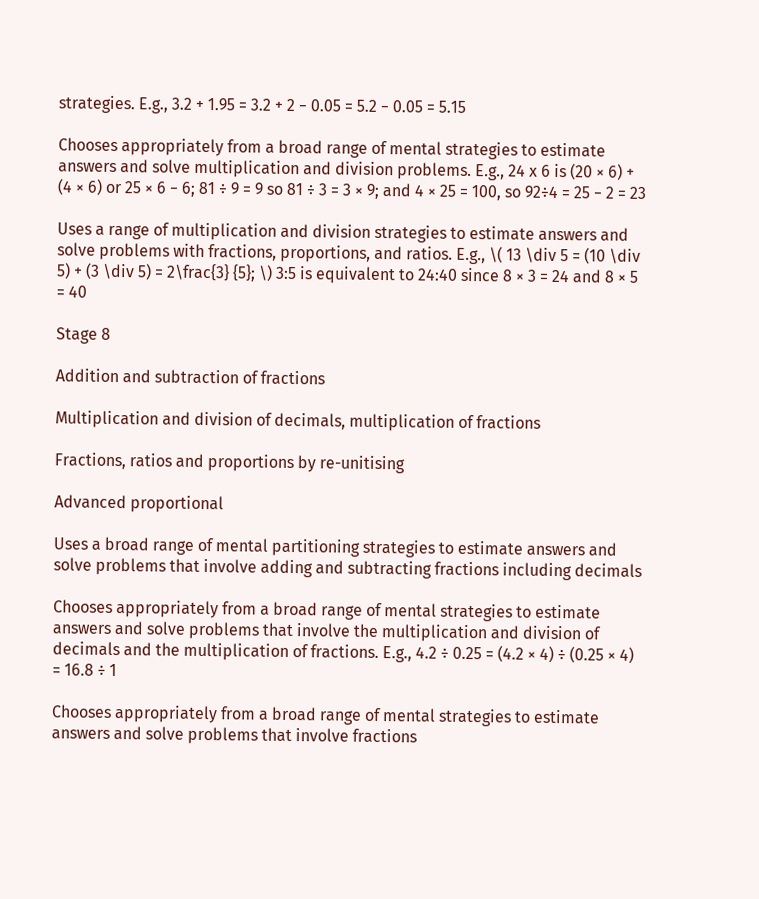strategies. E.g., 3.2 + 1.95 = 3.2 + 2 − 0.05 = 5.2 − 0.05 = 5.15

Chooses appropriately from a broad range of mental strategies to estimate answers and solve multiplication and division problems. E.g., 24 x 6 is (20 × 6) + (4 × 6) or 25 × 6 − 6; 81 ÷ 9 = 9 so 81 ÷ 3 = 3 × 9; and 4 × 25 = 100, so 92÷4 = 25 − 2 = 23

Uses a range of multiplication and division strategies to estimate answers and solve problems with fractions, proportions, and ratios. E.g., \( 13 \div 5 = (10 \div 5) + (3 \div 5) = 2\frac{3} {5}; \) 3:5 is equivalent to 24:40 since 8 × 3 = 24 and 8 × 5 = 40

Stage 8

Addition and subtraction of fractions

Multiplication and division of decimals, multiplication of fractions

Fractions, ratios and proportions by re-unitising

Advanced proportional

Uses a broad range of mental partitioning strategies to estimate answers and solve problems that involve adding and subtracting fractions including decimals

Chooses appropriately from a broad range of mental strategies to estimate answers and solve problems that involve the multiplication and division of decimals and the multiplication of fractions. E.g., 4.2 ÷ 0.25 = (4.2 × 4) ÷ (0.25 × 4) = 16.8 ÷ 1

Chooses appropriately from a broad range of mental strategies to estimate answers and solve problems that involve fractions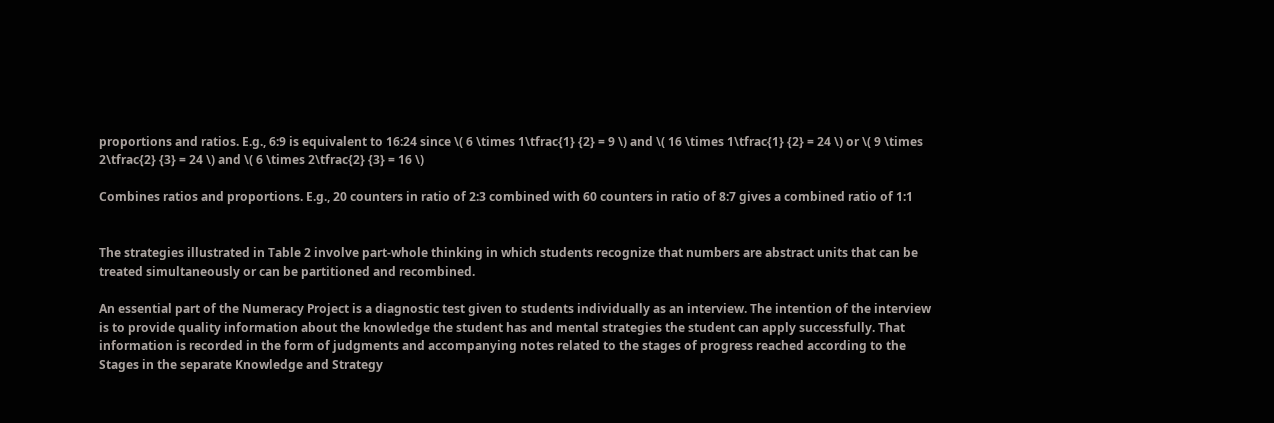proportions and ratios. E.g., 6:9 is equivalent to 16:24 since \( 6 \times 1\tfrac{1} {2} = 9 \) and \( 16 \times 1\tfrac{1} {2} = 24 \) or \( 9 \times 2\tfrac{2} {3} = 24 \) and \( 6 \times 2\tfrac{2} {3} = 16 \)

Combines ratios and proportions. E.g., 20 counters in ratio of 2:3 combined with 60 counters in ratio of 8:7 gives a combined ratio of 1:1


The strategies illustrated in Table 2 involve part-whole thinking in which students recognize that numbers are abstract units that can be treated simultaneously or can be partitioned and recombined.

An essential part of the Numeracy Project is a diagnostic test given to students individually as an interview. The intention of the interview is to provide quality information about the knowledge the student has and mental strategies the student can apply successfully. That information is recorded in the form of judgments and accompanying notes related to the stages of progress reached according to the Stages in the separate Knowledge and Strategy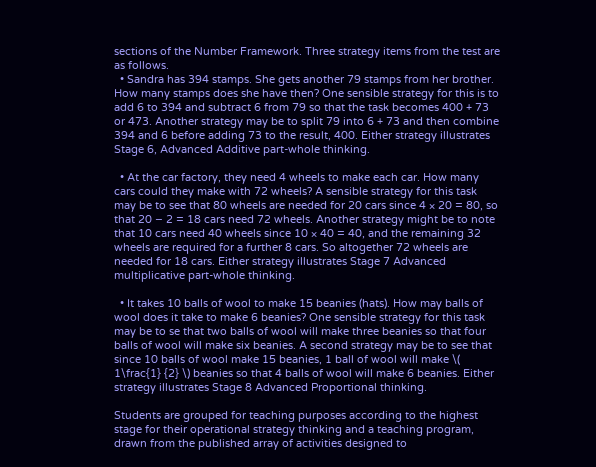sections of the Number Framework. Three strategy items from the test are as follows.
  • Sandra has 394 stamps. She gets another 79 stamps from her brother. How many stamps does she have then? One sensible strategy for this is to add 6 to 394 and subtract 6 from 79 so that the task becomes 400 + 73 or 473. Another strategy may be to split 79 into 6 + 73 and then combine 394 and 6 before adding 73 to the result, 400. Either strategy illustrates Stage 6, Advanced Additive part-whole thinking.

  • At the car factory, they need 4 wheels to make each car. How many cars could they make with 72 wheels? A sensible strategy for this task may be to see that 80 wheels are needed for 20 cars since 4 × 20 = 80, so that 20 − 2 = 18 cars need 72 wheels. Another strategy might be to note that 10 cars need 40 wheels since 10 × 40 = 40, and the remaining 32 wheels are required for a further 8 cars. So altogether 72 wheels are needed for 18 cars. Either strategy illustrates Stage 7 Advanced multiplicative part-whole thinking.

  • It takes 10 balls of wool to make 15 beanies (hats). How may balls of wool does it take to make 6 beanies? One sensible strategy for this task may be to se that two balls of wool will make three beanies so that four balls of wool will make six beanies. A second strategy may be to see that since 10 balls of wool make 15 beanies, 1 ball of wool will make \( 1\frac{1} {2} \) beanies so that 4 balls of wool will make 6 beanies. Either strategy illustrates Stage 8 Advanced Proportional thinking.

Students are grouped for teaching purposes according to the highest stage for their operational strategy thinking and a teaching program, drawn from the published array of activities designed to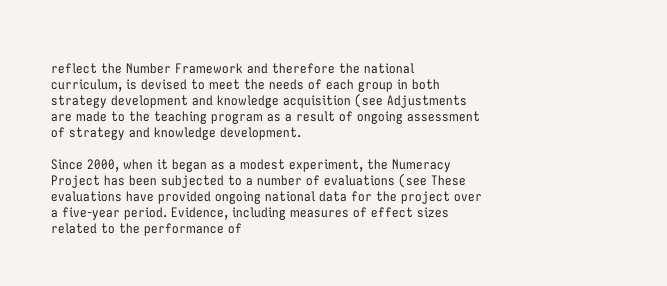reflect the Number Framework and therefore the national curriculum, is devised to meet the needs of each group in both strategy development and knowledge acquisition (see Adjustments are made to the teaching program as a result of ongoing assessment of strategy and knowledge development.

Since 2000, when it began as a modest experiment, the Numeracy Project has been subjected to a number of evaluations (see These evaluations have provided ongoing national data for the project over a five-year period. Evidence, including measures of effect sizes related to the performance of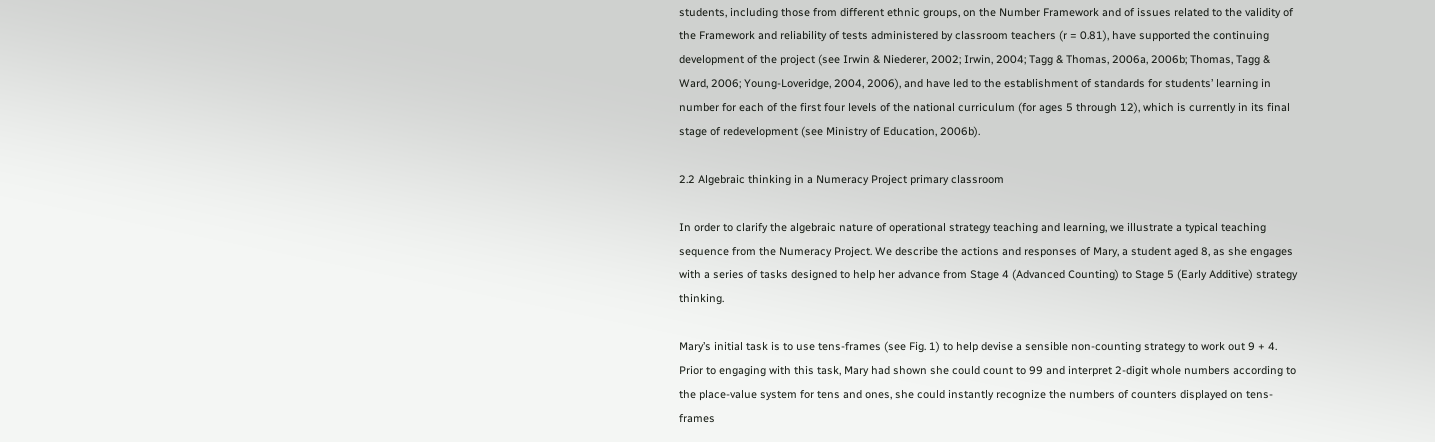students, including those from different ethnic groups, on the Number Framework and of issues related to the validity of the Framework and reliability of tests administered by classroom teachers (r = 0.81), have supported the continuing development of the project (see Irwin & Niederer, 2002; Irwin, 2004; Tagg & Thomas, 2006a, 2006b; Thomas, Tagg & Ward, 2006; Young-Loveridge, 2004, 2006), and have led to the establishment of standards for students’ learning in number for each of the first four levels of the national curriculum (for ages 5 through 12), which is currently in its final stage of redevelopment (see Ministry of Education, 2006b).

2.2 Algebraic thinking in a Numeracy Project primary classroom

In order to clarify the algebraic nature of operational strategy teaching and learning, we illustrate a typical teaching sequence from the Numeracy Project. We describe the actions and responses of Mary, a student aged 8, as she engages with a series of tasks designed to help her advance from Stage 4 (Advanced Counting) to Stage 5 (Early Additive) strategy thinking.

Mary’s initial task is to use tens-frames (see Fig. 1) to help devise a sensible non-counting strategy to work out 9 + 4. Prior to engaging with this task, Mary had shown she could count to 99 and interpret 2-digit whole numbers according to the place-value system for tens and ones, she could instantly recognize the numbers of counters displayed on tens-frames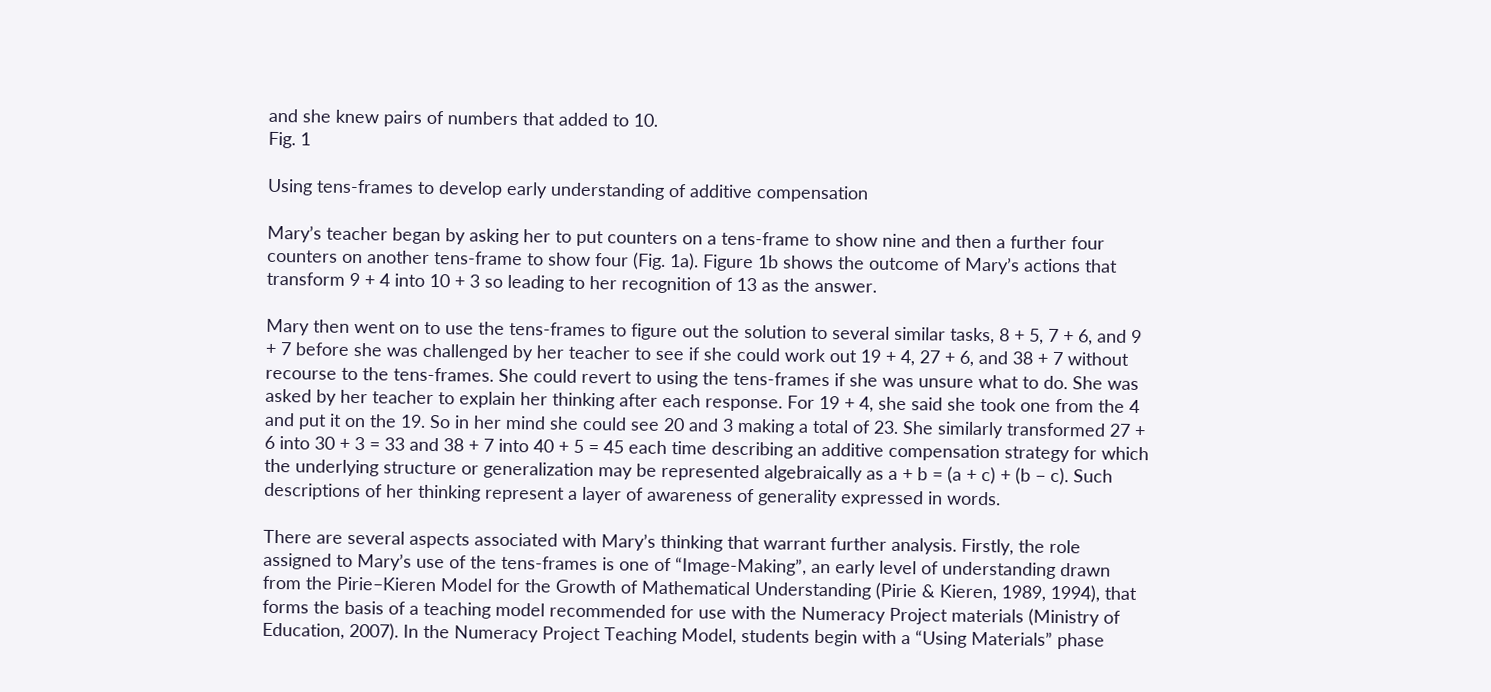and she knew pairs of numbers that added to 10.
Fig. 1

Using tens-frames to develop early understanding of additive compensation

Mary’s teacher began by asking her to put counters on a tens-frame to show nine and then a further four counters on another tens-frame to show four (Fig. 1a). Figure 1b shows the outcome of Mary’s actions that transform 9 + 4 into 10 + 3 so leading to her recognition of 13 as the answer.

Mary then went on to use the tens-frames to figure out the solution to several similar tasks, 8 + 5, 7 + 6, and 9 + 7 before she was challenged by her teacher to see if she could work out 19 + 4, 27 + 6, and 38 + 7 without recourse to the tens-frames. She could revert to using the tens-frames if she was unsure what to do. She was asked by her teacher to explain her thinking after each response. For 19 + 4, she said she took one from the 4 and put it on the 19. So in her mind she could see 20 and 3 making a total of 23. She similarly transformed 27 + 6 into 30 + 3 = 33 and 38 + 7 into 40 + 5 = 45 each time describing an additive compensation strategy for which the underlying structure or generalization may be represented algebraically as a + b = (a + c) + (b − c). Such descriptions of her thinking represent a layer of awareness of generality expressed in words.

There are several aspects associated with Mary’s thinking that warrant further analysis. Firstly, the role assigned to Mary’s use of the tens-frames is one of “Image-Making”, an early level of understanding drawn from the Pirie–Kieren Model for the Growth of Mathematical Understanding (Pirie & Kieren, 1989, 1994), that forms the basis of a teaching model recommended for use with the Numeracy Project materials (Ministry of Education, 2007). In the Numeracy Project Teaching Model, students begin with a “Using Materials” phase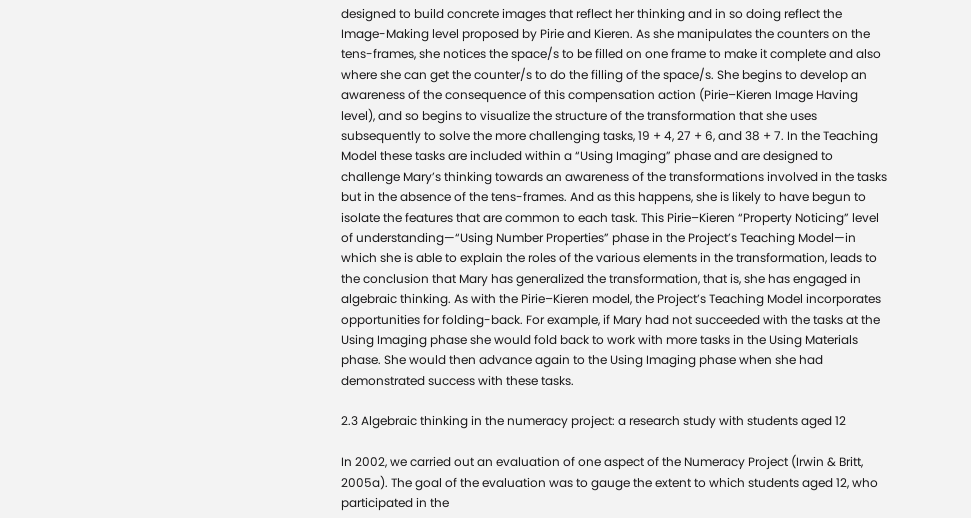designed to build concrete images that reflect her thinking and in so doing reflect the Image-Making level proposed by Pirie and Kieren. As she manipulates the counters on the tens-frames, she notices the space/s to be filled on one frame to make it complete and also where she can get the counter/s to do the filling of the space/s. She begins to develop an awareness of the consequence of this compensation action (Pirie–Kieren Image Having level), and so begins to visualize the structure of the transformation that she uses subsequently to solve the more challenging tasks, 19 + 4, 27 + 6, and 38 + 7. In the Teaching Model these tasks are included within a “Using Imaging” phase and are designed to challenge Mary’s thinking towards an awareness of the transformations involved in the tasks but in the absence of the tens-frames. And as this happens, she is likely to have begun to isolate the features that are common to each task. This Pirie–Kieren “Property Noticing” level of understanding—“Using Number Properties” phase in the Project’s Teaching Model—in which she is able to explain the roles of the various elements in the transformation, leads to the conclusion that Mary has generalized the transformation, that is, she has engaged in algebraic thinking. As with the Pirie–Kieren model, the Project’s Teaching Model incorporates opportunities for folding-back. For example, if Mary had not succeeded with the tasks at the Using Imaging phase she would fold back to work with more tasks in the Using Materials phase. She would then advance again to the Using Imaging phase when she had demonstrated success with these tasks.

2.3 Algebraic thinking in the numeracy project: a research study with students aged 12

In 2002, we carried out an evaluation of one aspect of the Numeracy Project (Irwin & Britt, 2005a). The goal of the evaluation was to gauge the extent to which students aged 12, who participated in the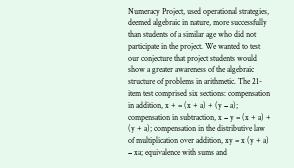Numeracy Project, used operational strategies, deemed algebraic in nature, more successfully than students of a similar age who did not participate in the project. We wanted to test our conjecture that project students would show a greater awareness of the algebraic structure of problems in arithmetic. The 21-item test comprised six sections: compensation in addition, x + = (x + a) + (y − a); compensation in subtraction, x − y = (x + a) + (y + a); compensation in the distributive law of multiplication over addition, xy = x (y + a) − xa; equivalence with sums and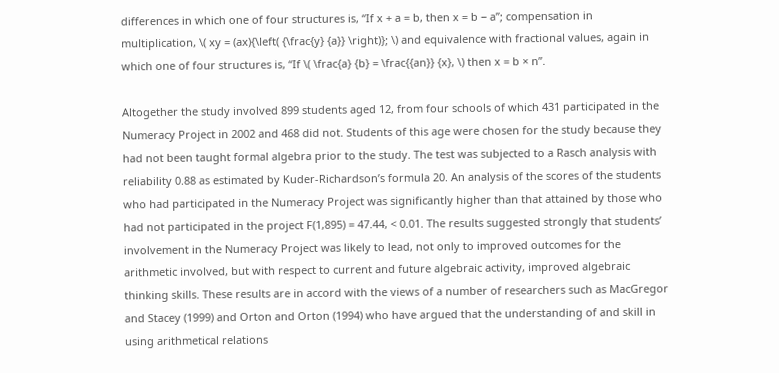differences in which one of four structures is, “If x + a = b, then x = b − a”; compensation in multiplication, \( xy = (ax){\left( {\frac{y} {a}} \right)}; \) and equivalence with fractional values, again in which one of four structures is, “If \( \frac{a} {b} = \frac{{an}} {x}, \) then x = b × n”.

Altogether the study involved 899 students aged 12, from four schools of which 431 participated in the Numeracy Project in 2002 and 468 did not. Students of this age were chosen for the study because they had not been taught formal algebra prior to the study. The test was subjected to a Rasch analysis with reliability 0.88 as estimated by Kuder-Richardson’s formula 20. An analysis of the scores of the students who had participated in the Numeracy Project was significantly higher than that attained by those who had not participated in the project F(1,895) = 47.44, < 0.01. The results suggested strongly that students’ involvement in the Numeracy Project was likely to lead, not only to improved outcomes for the arithmetic involved, but with respect to current and future algebraic activity, improved algebraic thinking skills. These results are in accord with the views of a number of researchers such as MacGregor and Stacey (1999) and Orton and Orton (1994) who have argued that the understanding of and skill in using arithmetical relations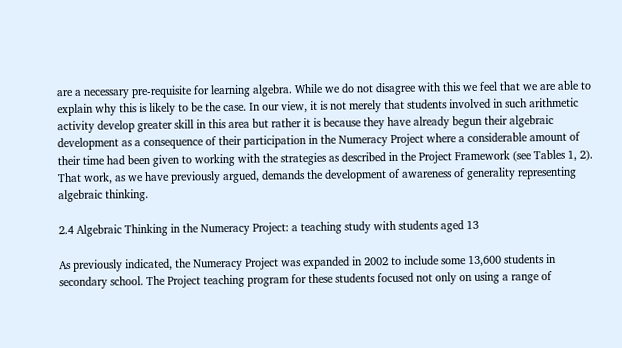are a necessary pre-requisite for learning algebra. While we do not disagree with this we feel that we are able to explain why this is likely to be the case. In our view, it is not merely that students involved in such arithmetic activity develop greater skill in this area but rather it is because they have already begun their algebraic development as a consequence of their participation in the Numeracy Project where a considerable amount of their time had been given to working with the strategies as described in the Project Framework (see Tables 1, 2). That work, as we have previously argued, demands the development of awareness of generality representing algebraic thinking.

2.4 Algebraic Thinking in the Numeracy Project: a teaching study with students aged 13

As previously indicated, the Numeracy Project was expanded in 2002 to include some 13,600 students in secondary school. The Project teaching program for these students focused not only on using a range of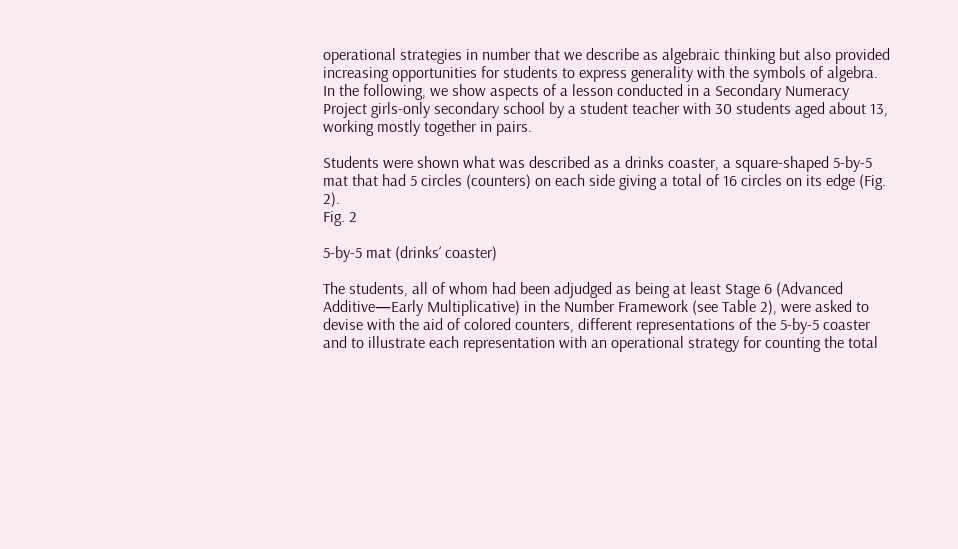operational strategies in number that we describe as algebraic thinking but also provided increasing opportunities for students to express generality with the symbols of algebra. In the following, we show aspects of a lesson conducted in a Secondary Numeracy Project girls-only secondary school by a student teacher with 30 students aged about 13, working mostly together in pairs.

Students were shown what was described as a drinks coaster, a square-shaped 5-by-5 mat that had 5 circles (counters) on each side giving a total of 16 circles on its edge (Fig. 2).
Fig. 2

5-by-5 mat (drinks’ coaster)

The students, all of whom had been adjudged as being at least Stage 6 (Advanced Additive—Early Multiplicative) in the Number Framework (see Table 2), were asked to devise with the aid of colored counters, different representations of the 5-by-5 coaster and to illustrate each representation with an operational strategy for counting the total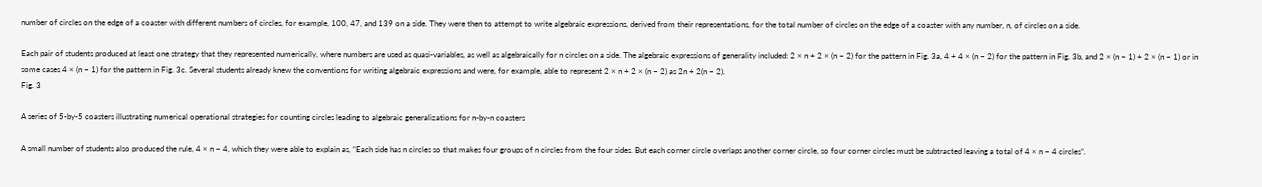number of circles on the edge of a coaster with different numbers of circles, for example, 100, 47, and 139 on a side. They were then to attempt to write algebraic expressions, derived from their representations, for the total number of circles on the edge of a coaster with any number, n, of circles on a side.

Each pair of students produced at least one strategy that they represented numerically, where numbers are used as quasi-variables, as well as algebraically for n circles on a side. The algebraic expressions of generality included: 2 × n + 2 × (n − 2) for the pattern in Fig. 3a, 4 + 4 × (n − 2) for the pattern in Fig. 3b, and 2 × (n − 1) + 2 × (n − 1) or in some cases 4 × (n − 1) for the pattern in Fig. 3c. Several students already knew the conventions for writing algebraic expressions and were, for example, able to represent 2 × n + 2 × (n − 2) as 2n + 2(n − 2).
Fig. 3

A series of 5-by-5 coasters illustrating numerical operational strategies for counting circles leading to algebraic generalizations for n-by-n coasters

A small number of students also produced the rule, 4 × n − 4, which they were able to explain as, “Each side has n circles so that makes four groups of n circles from the four sides. But each corner circle overlaps another corner circle, so four corner circles must be subtracted leaving a total of 4 × n − 4 circles”.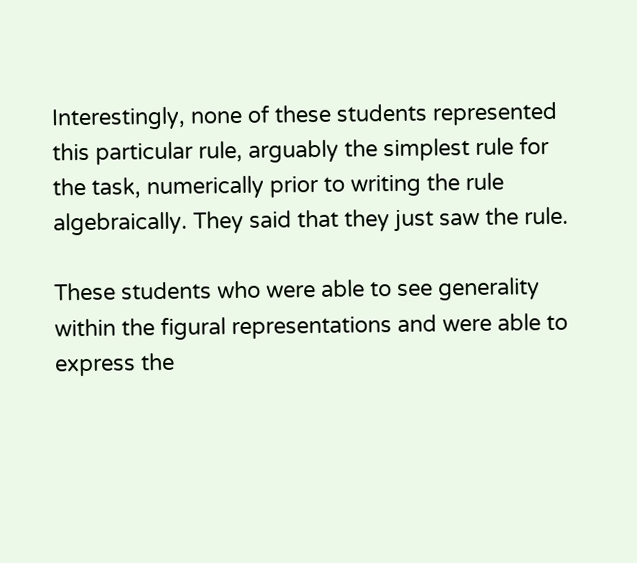Interestingly, none of these students represented this particular rule, arguably the simplest rule for the task, numerically prior to writing the rule algebraically. They said that they just saw the rule.

These students who were able to see generality within the figural representations and were able to express the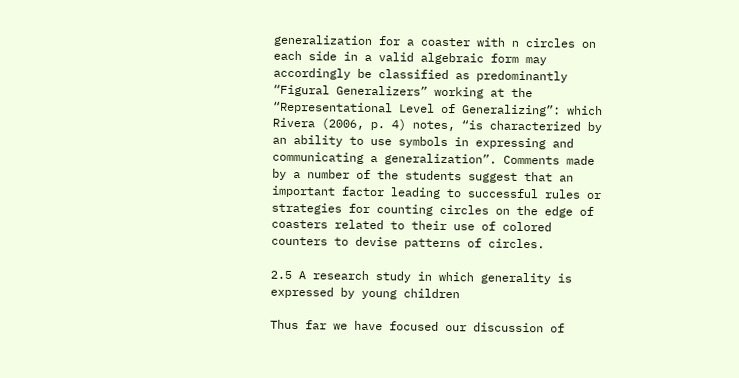generalization for a coaster with n circles on each side in a valid algebraic form may accordingly be classified as predominantly “Figural Generalizers” working at the “Representational Level of Generalizing”: which Rivera (2006, p. 4) notes, “is characterized by an ability to use symbols in expressing and communicating a generalization”. Comments made by a number of the students suggest that an important factor leading to successful rules or strategies for counting circles on the edge of coasters related to their use of colored counters to devise patterns of circles.

2.5 A research study in which generality is expressed by young children

Thus far we have focused our discussion of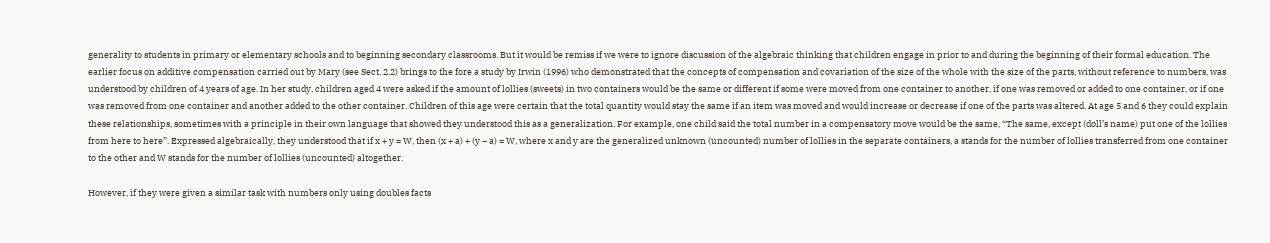generality to students in primary or elementary schools and to beginning secondary classrooms. But it would be remiss if we were to ignore discussion of the algebraic thinking that children engage in prior to and during the beginning of their formal education. The earlier focus on additive compensation carried out by Mary (see Sect. 2.2) brings to the fore a study by Irwin (1996) who demonstrated that the concepts of compensation and covariation of the size of the whole with the size of the parts, without reference to numbers, was understood by children of 4 years of age. In her study, children aged 4 were asked if the amount of lollies (sweets) in two containers would be the same or different if some were moved from one container to another, if one was removed or added to one container, or if one was removed from one container and another added to the other container. Children of this age were certain that the total quantity would stay the same if an item was moved and would increase or decrease if one of the parts was altered. At age 5 and 6 they could explain these relationships, sometimes with a principle in their own language that showed they understood this as a generalization. For example, one child said the total number in a compensatory move would be the same, “The same, except (doll’s name) put one of the lollies from here to here”. Expressed algebraically, they understood that if x + y = W, then (x + a) + (y − a) = W, where x and y are the generalized unknown (uncounted) number of lollies in the separate containers, a stands for the number of lollies transferred from one container to the other and W stands for the number of lollies (uncounted) altogether.

However, if they were given a similar task with numbers only using doubles facts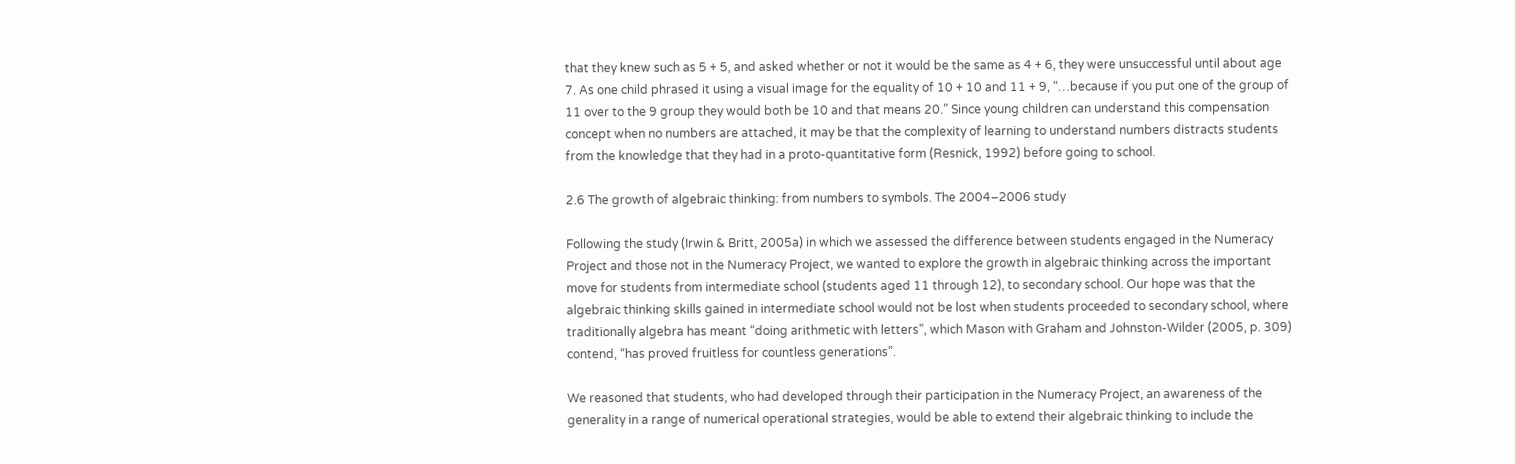that they knew such as 5 + 5, and asked whether or not it would be the same as 4 + 6, they were unsuccessful until about age 7. As one child phrased it using a visual image for the equality of 10 + 10 and 11 + 9, “…because if you put one of the group of 11 over to the 9 group they would both be 10 and that means 20.” Since young children can understand this compensation concept when no numbers are attached, it may be that the complexity of learning to understand numbers distracts students from the knowledge that they had in a proto-quantitative form (Resnick, 1992) before going to school.

2.6 The growth of algebraic thinking: from numbers to symbols. The 2004–2006 study

Following the study (Irwin & Britt, 2005a) in which we assessed the difference between students engaged in the Numeracy Project and those not in the Numeracy Project, we wanted to explore the growth in algebraic thinking across the important move for students from intermediate school (students aged 11 through 12), to secondary school. Our hope was that the algebraic thinking skills gained in intermediate school would not be lost when students proceeded to secondary school, where traditionally algebra has meant “doing arithmetic with letters”, which Mason with Graham and Johnston-Wilder (2005, p. 309) contend, “has proved fruitless for countless generations”.

We reasoned that students, who had developed through their participation in the Numeracy Project, an awareness of the generality in a range of numerical operational strategies, would be able to extend their algebraic thinking to include the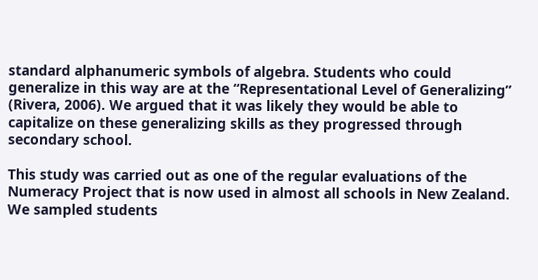standard alphanumeric symbols of algebra. Students who could generalize in this way are at the “Representational Level of Generalizing” (Rivera, 2006). We argued that it was likely they would be able to capitalize on these generalizing skills as they progressed through secondary school.

This study was carried out as one of the regular evaluations of the Numeracy Project that is now used in almost all schools in New Zealand. We sampled students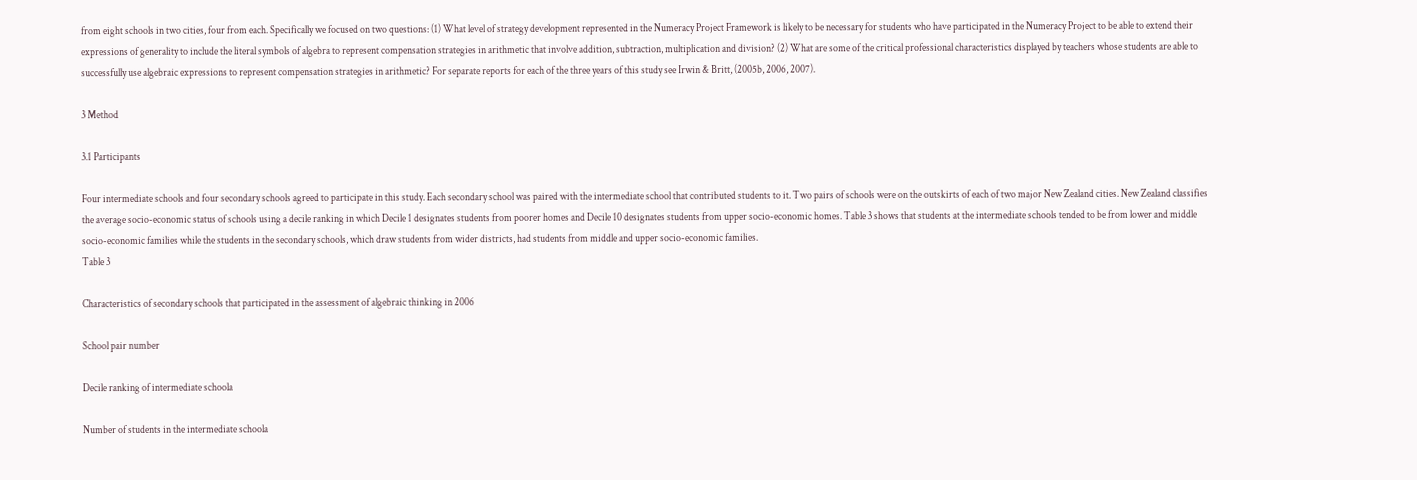from eight schools in two cities, four from each. Specifically we focused on two questions: (1) What level of strategy development represented in the Numeracy Project Framework is likely to be necessary for students who have participated in the Numeracy Project to be able to extend their expressions of generality to include the literal symbols of algebra to represent compensation strategies in arithmetic that involve addition, subtraction, multiplication and division? (2) What are some of the critical professional characteristics displayed by teachers whose students are able to successfully use algebraic expressions to represent compensation strategies in arithmetic? For separate reports for each of the three years of this study see Irwin & Britt, (2005b, 2006, 2007).

3 Method

3.1 Participants

Four intermediate schools and four secondary schools agreed to participate in this study. Each secondary school was paired with the intermediate school that contributed students to it. Two pairs of schools were on the outskirts of each of two major New Zealand cities. New Zealand classifies the average socio-economic status of schools using a decile ranking in which Decile 1 designates students from poorer homes and Decile 10 designates students from upper socio-economic homes. Table 3 shows that students at the intermediate schools tended to be from lower and middle socio-economic families while the students in the secondary schools, which draw students from wider districts, had students from middle and upper socio-economic families.
Table 3

Characteristics of secondary schools that participated in the assessment of algebraic thinking in 2006

School pair number

Decile ranking of intermediate schoola

Number of students in the intermediate schoola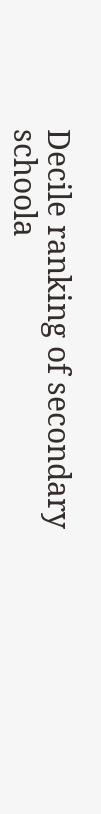Decile ranking of secondary schoola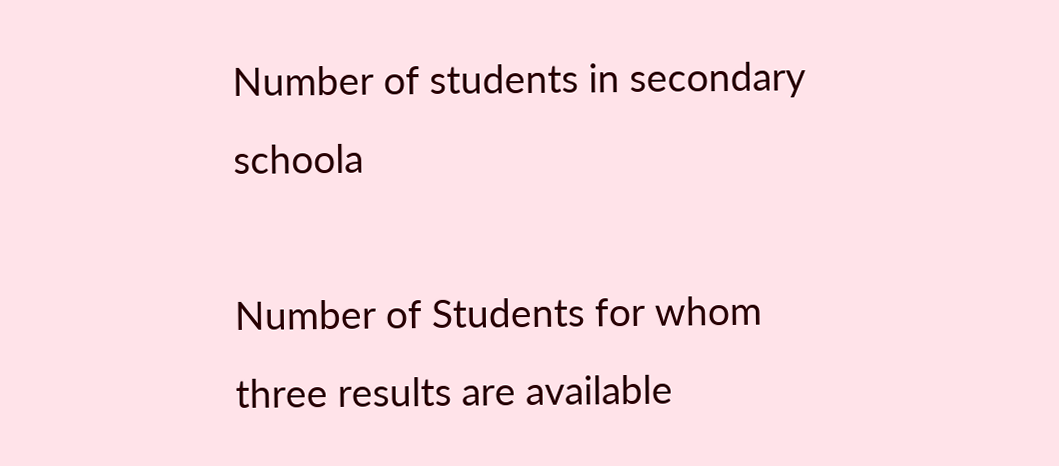Number of students in secondary schoola

Number of Students for whom three results are available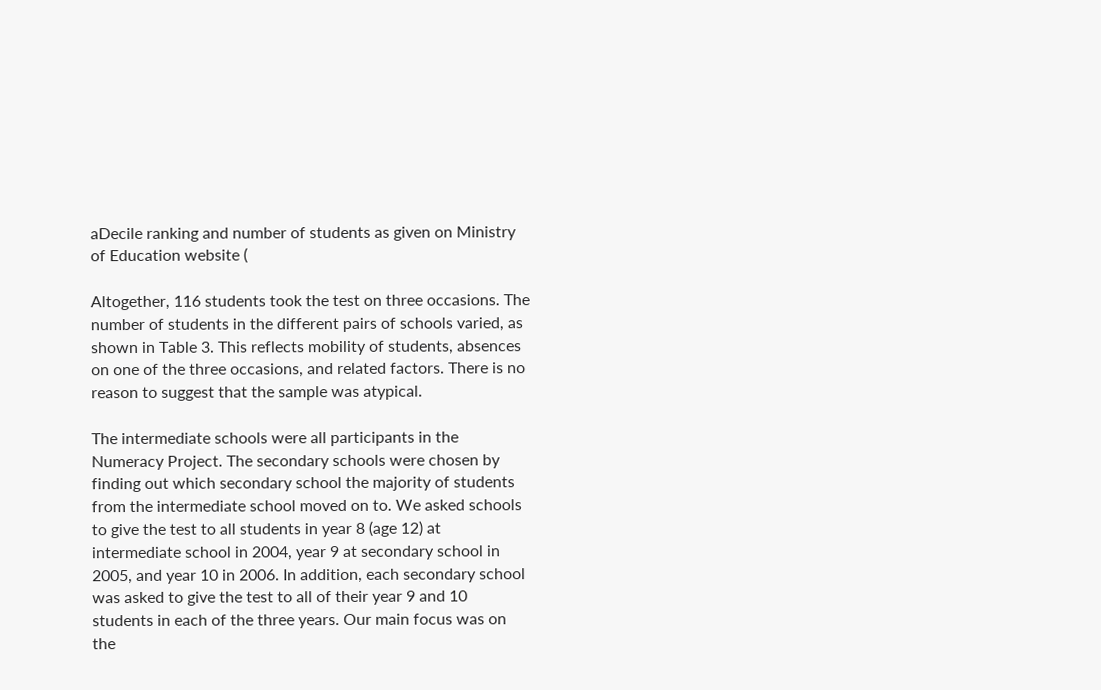aDecile ranking and number of students as given on Ministry of Education website (

Altogether, 116 students took the test on three occasions. The number of students in the different pairs of schools varied, as shown in Table 3. This reflects mobility of students, absences on one of the three occasions, and related factors. There is no reason to suggest that the sample was atypical.

The intermediate schools were all participants in the Numeracy Project. The secondary schools were chosen by finding out which secondary school the majority of students from the intermediate school moved on to. We asked schools to give the test to all students in year 8 (age 12) at intermediate school in 2004, year 9 at secondary school in 2005, and year 10 in 2006. In addition, each secondary school was asked to give the test to all of their year 9 and 10 students in each of the three years. Our main focus was on the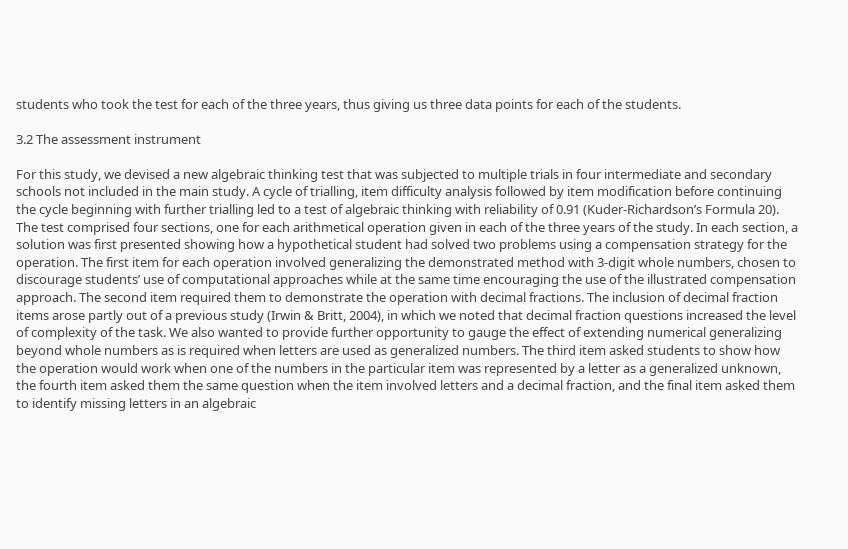students who took the test for each of the three years, thus giving us three data points for each of the students.

3.2 The assessment instrument

For this study, we devised a new algebraic thinking test that was subjected to multiple trials in four intermediate and secondary schools not included in the main study. A cycle of trialling, item difficulty analysis followed by item modification before continuing the cycle beginning with further trialling led to a test of algebraic thinking with reliability of 0.91 (Kuder-Richardson’s Formula 20). The test comprised four sections, one for each arithmetical operation given in each of the three years of the study. In each section, a solution was first presented showing how a hypothetical student had solved two problems using a compensation strategy for the operation. The first item for each operation involved generalizing the demonstrated method with 3-digit whole numbers, chosen to discourage students’ use of computational approaches while at the same time encouraging the use of the illustrated compensation approach. The second item required them to demonstrate the operation with decimal fractions. The inclusion of decimal fraction items arose partly out of a previous study (Irwin & Britt, 2004), in which we noted that decimal fraction questions increased the level of complexity of the task. We also wanted to provide further opportunity to gauge the effect of extending numerical generalizing beyond whole numbers as is required when letters are used as generalized numbers. The third item asked students to show how the operation would work when one of the numbers in the particular item was represented by a letter as a generalized unknown, the fourth item asked them the same question when the item involved letters and a decimal fraction, and the final item asked them to identify missing letters in an algebraic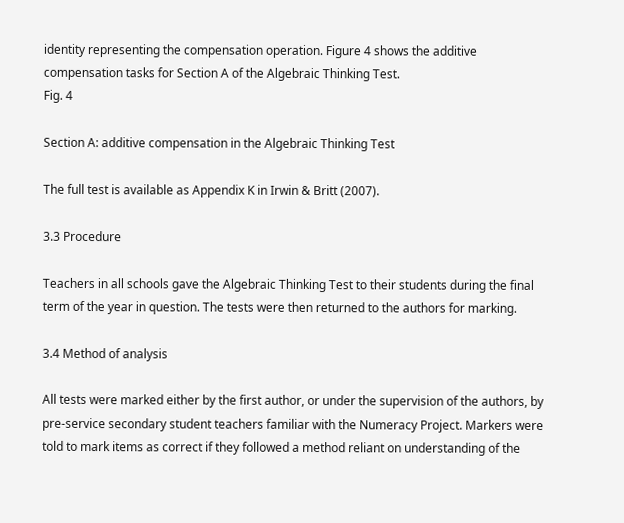identity representing the compensation operation. Figure 4 shows the additive compensation tasks for Section A of the Algebraic Thinking Test.
Fig. 4

Section A: additive compensation in the Algebraic Thinking Test

The full test is available as Appendix K in Irwin & Britt (2007).

3.3 Procedure

Teachers in all schools gave the Algebraic Thinking Test to their students during the final term of the year in question. The tests were then returned to the authors for marking.

3.4 Method of analysis

All tests were marked either by the first author, or under the supervision of the authors, by pre-service secondary student teachers familiar with the Numeracy Project. Markers were told to mark items as correct if they followed a method reliant on understanding of the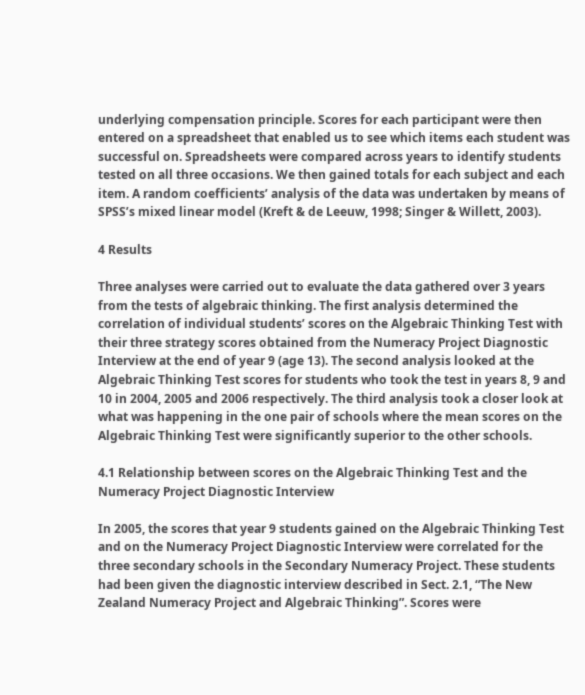underlying compensation principle. Scores for each participant were then entered on a spreadsheet that enabled us to see which items each student was successful on. Spreadsheets were compared across years to identify students tested on all three occasions. We then gained totals for each subject and each item. A random coefficients’ analysis of the data was undertaken by means of SPSS’s mixed linear model (Kreft & de Leeuw, 1998; Singer & Willett, 2003).

4 Results

Three analyses were carried out to evaluate the data gathered over 3 years from the tests of algebraic thinking. The first analysis determined the correlation of individual students’ scores on the Algebraic Thinking Test with their three strategy scores obtained from the Numeracy Project Diagnostic Interview at the end of year 9 (age 13). The second analysis looked at the Algebraic Thinking Test scores for students who took the test in years 8, 9 and 10 in 2004, 2005 and 2006 respectively. The third analysis took a closer look at what was happening in the one pair of schools where the mean scores on the Algebraic Thinking Test were significantly superior to the other schools.

4.1 Relationship between scores on the Algebraic Thinking Test and the Numeracy Project Diagnostic Interview

In 2005, the scores that year 9 students gained on the Algebraic Thinking Test and on the Numeracy Project Diagnostic Interview were correlated for the three secondary schools in the Secondary Numeracy Project. These students had been given the diagnostic interview described in Sect. 2.1, “The New Zealand Numeracy Project and Algebraic Thinking”. Scores were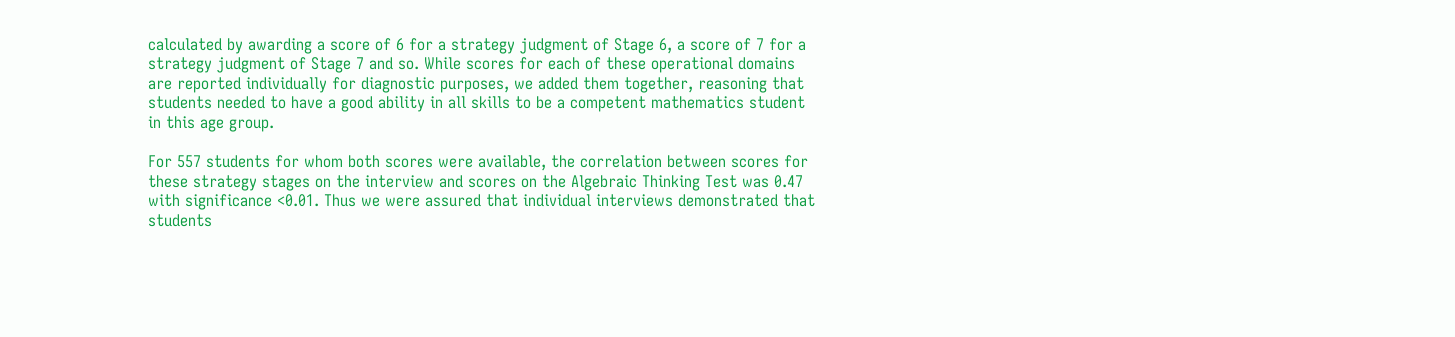calculated by awarding a score of 6 for a strategy judgment of Stage 6, a score of 7 for a strategy judgment of Stage 7 and so. While scores for each of these operational domains are reported individually for diagnostic purposes, we added them together, reasoning that students needed to have a good ability in all skills to be a competent mathematics student in this age group.

For 557 students for whom both scores were available, the correlation between scores for these strategy stages on the interview and scores on the Algebraic Thinking Test was 0.47 with significance <0.01. Thus we were assured that individual interviews demonstrated that students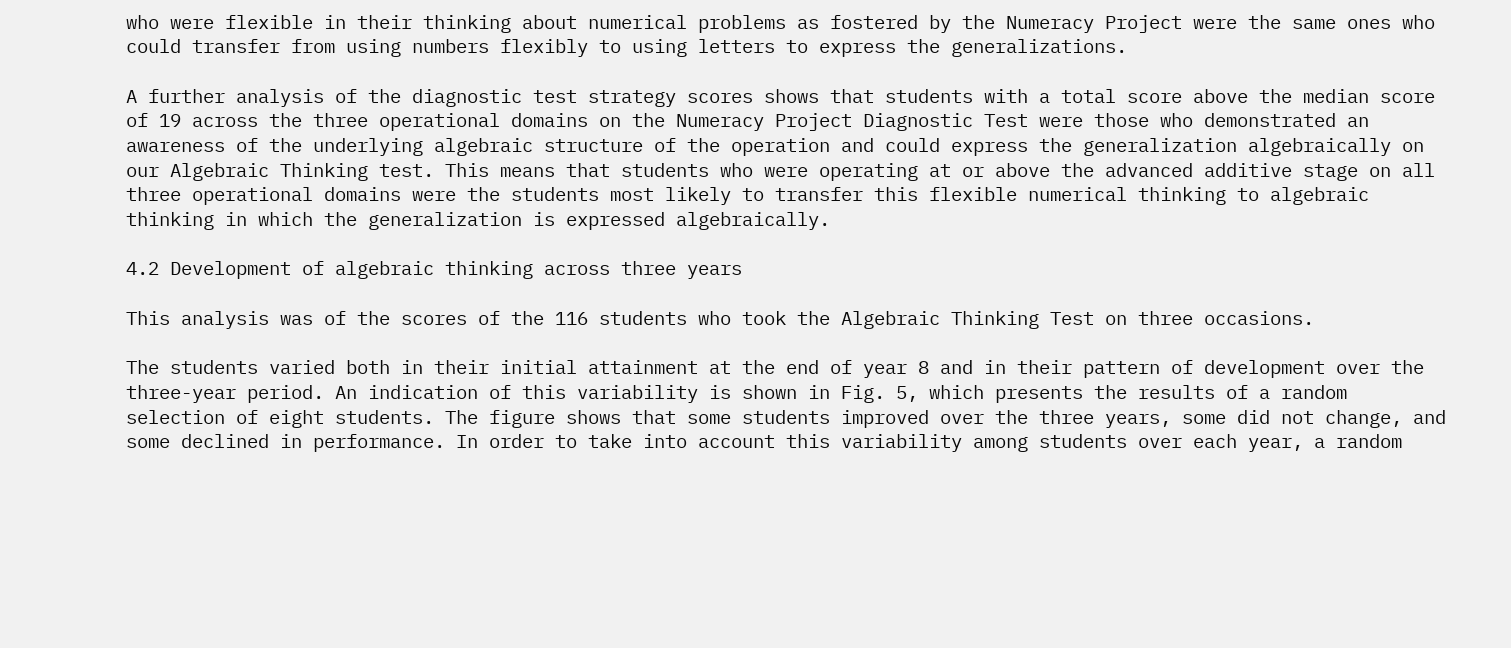who were flexible in their thinking about numerical problems as fostered by the Numeracy Project were the same ones who could transfer from using numbers flexibly to using letters to express the generalizations.

A further analysis of the diagnostic test strategy scores shows that students with a total score above the median score of 19 across the three operational domains on the Numeracy Project Diagnostic Test were those who demonstrated an awareness of the underlying algebraic structure of the operation and could express the generalization algebraically on our Algebraic Thinking test. This means that students who were operating at or above the advanced additive stage on all three operational domains were the students most likely to transfer this flexible numerical thinking to algebraic thinking in which the generalization is expressed algebraically.

4.2 Development of algebraic thinking across three years

This analysis was of the scores of the 116 students who took the Algebraic Thinking Test on three occasions.

The students varied both in their initial attainment at the end of year 8 and in their pattern of development over the three-year period. An indication of this variability is shown in Fig. 5, which presents the results of a random selection of eight students. The figure shows that some students improved over the three years, some did not change, and some declined in performance. In order to take into account this variability among students over each year, a random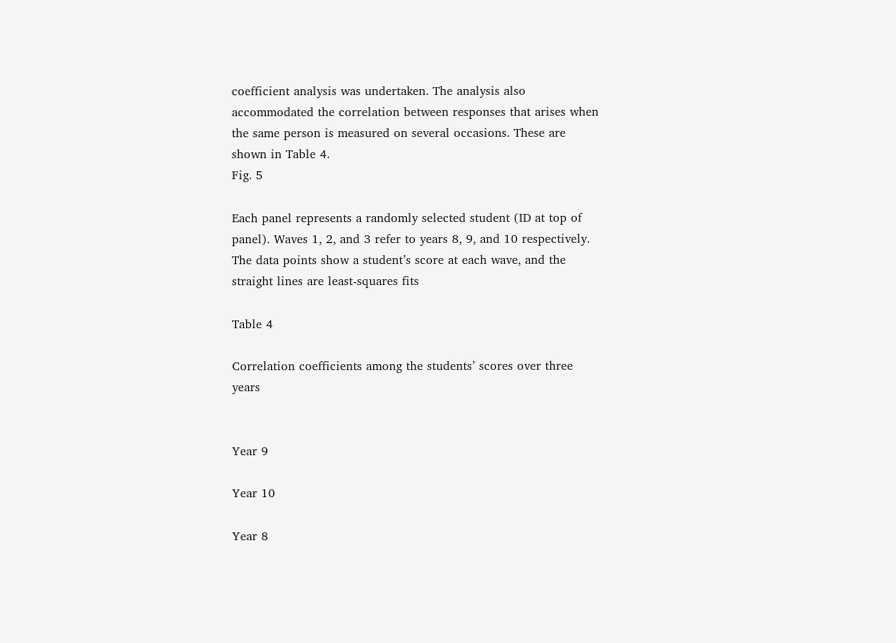coefficient analysis was undertaken. The analysis also accommodated the correlation between responses that arises when the same person is measured on several occasions. These are shown in Table 4.
Fig. 5

Each panel represents a randomly selected student (ID at top of panel). Waves 1, 2, and 3 refer to years 8, 9, and 10 respectively. The data points show a student’s score at each wave, and the straight lines are least-squares fits

Table 4

Correlation coefficients among the students’ scores over three years


Year 9

Year 10

Year 8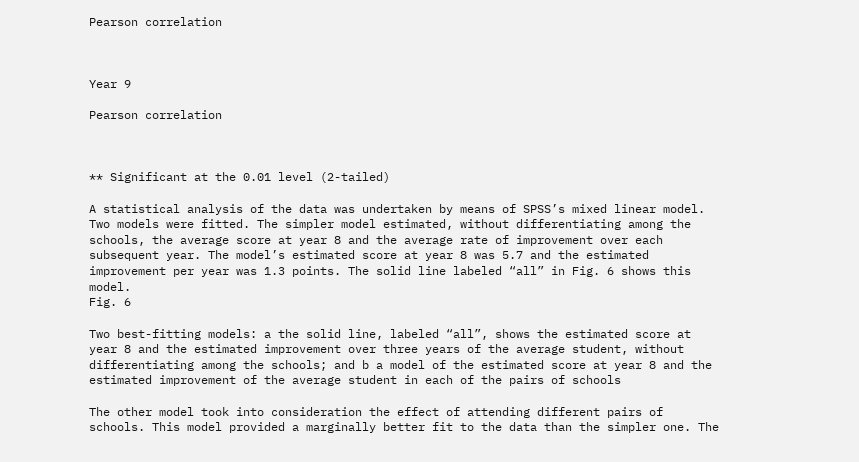Pearson correlation



Year 9

Pearson correlation



** Significant at the 0.01 level (2-tailed)

A statistical analysis of the data was undertaken by means of SPSS’s mixed linear model. Two models were fitted. The simpler model estimated, without differentiating among the schools, the average score at year 8 and the average rate of improvement over each subsequent year. The model’s estimated score at year 8 was 5.7 and the estimated improvement per year was 1.3 points. The solid line labeled “all” in Fig. 6 shows this model.
Fig. 6

Two best-fitting models: a the solid line, labeled “all”, shows the estimated score at year 8 and the estimated improvement over three years of the average student, without differentiating among the schools; and b a model of the estimated score at year 8 and the estimated improvement of the average student in each of the pairs of schools

The other model took into consideration the effect of attending different pairs of schools. This model provided a marginally better fit to the data than the simpler one. The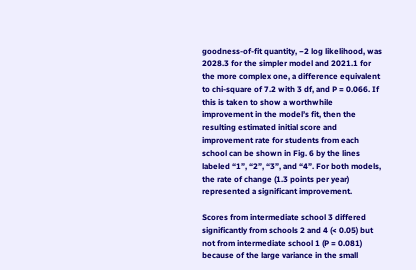goodness-of-fit quantity, −2 log likelihood, was 2028.3 for the simpler model and 2021.1 for the more complex one, a difference equivalent to chi-square of 7.2 with 3 df, and P = 0.066. If this is taken to show a worthwhile improvement in the model’s fit, then the resulting estimated initial score and improvement rate for students from each school can be shown in Fig. 6 by the lines labeled “1”, “2”, “3”, and “4”. For both models, the rate of change (1.3 points per year) represented a significant improvement.

Scores from intermediate school 3 differed significantly from schools 2 and 4 (< 0.05) but not from intermediate school 1 (P = 0.081) because of the large variance in the small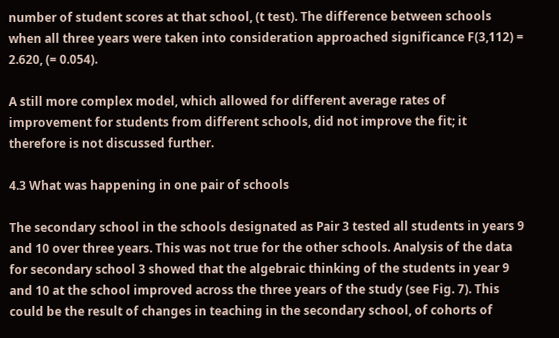number of student scores at that school, (t test). The difference between schools when all three years were taken into consideration approached significance F(3,112) = 2.620, (= 0.054).

A still more complex model, which allowed for different average rates of improvement for students from different schools, did not improve the fit; it therefore is not discussed further.

4.3 What was happening in one pair of schools

The secondary school in the schools designated as Pair 3 tested all students in years 9 and 10 over three years. This was not true for the other schools. Analysis of the data for secondary school 3 showed that the algebraic thinking of the students in year 9 and 10 at the school improved across the three years of the study (see Fig. 7). This could be the result of changes in teaching in the secondary school, of cohorts of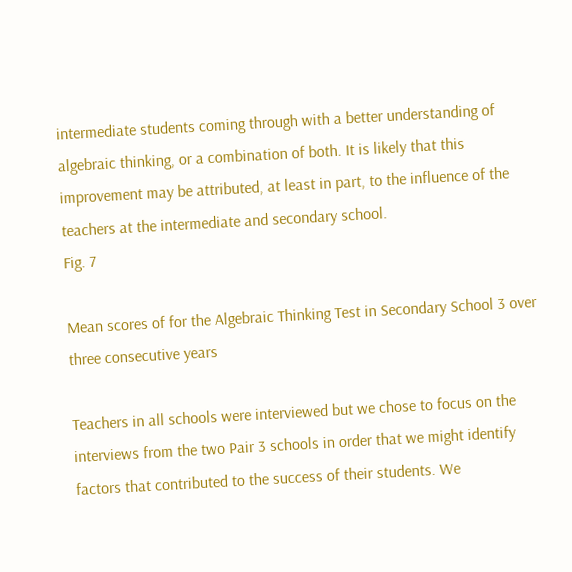intermediate students coming through with a better understanding of algebraic thinking, or a combination of both. It is likely that this improvement may be attributed, at least in part, to the influence of the teachers at the intermediate and secondary school.
Fig. 7

Mean scores of for the Algebraic Thinking Test in Secondary School 3 over three consecutive years

Teachers in all schools were interviewed but we chose to focus on the interviews from the two Pair 3 schools in order that we might identify factors that contributed to the success of their students. We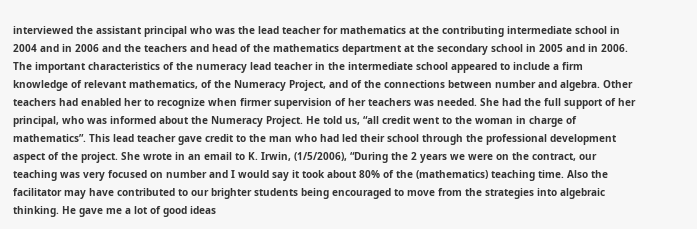interviewed the assistant principal who was the lead teacher for mathematics at the contributing intermediate school in 2004 and in 2006 and the teachers and head of the mathematics department at the secondary school in 2005 and in 2006. The important characteristics of the numeracy lead teacher in the intermediate school appeared to include a firm knowledge of relevant mathematics, of the Numeracy Project, and of the connections between number and algebra. Other teachers had enabled her to recognize when firmer supervision of her teachers was needed. She had the full support of her principal, who was informed about the Numeracy Project. He told us, “all credit went to the woman in charge of mathematics”. This lead teacher gave credit to the man who had led their school through the professional development aspect of the project. She wrote in an email to K. Irwin, (1/5/2006), “During the 2 years we were on the contract, our teaching was very focused on number and I would say it took about 80% of the (mathematics) teaching time. Also the facilitator may have contributed to our brighter students being encouraged to move from the strategies into algebraic thinking. He gave me a lot of good ideas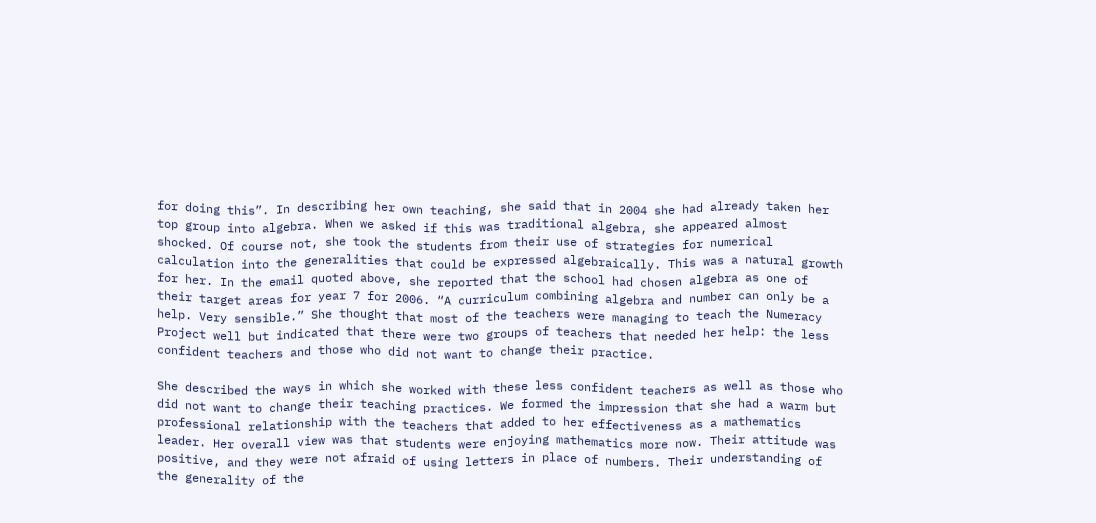for doing this”. In describing her own teaching, she said that in 2004 she had already taken her top group into algebra. When we asked if this was traditional algebra, she appeared almost shocked. Of course not, she took the students from their use of strategies for numerical calculation into the generalities that could be expressed algebraically. This was a natural growth for her. In the email quoted above, she reported that the school had chosen algebra as one of their target areas for year 7 for 2006. “A curriculum combining algebra and number can only be a help. Very sensible.” She thought that most of the teachers were managing to teach the Numeracy Project well but indicated that there were two groups of teachers that needed her help: the less confident teachers and those who did not want to change their practice.

She described the ways in which she worked with these less confident teachers as well as those who did not want to change their teaching practices. We formed the impression that she had a warm but professional relationship with the teachers that added to her effectiveness as a mathematics leader. Her overall view was that students were enjoying mathematics more now. Their attitude was positive, and they were not afraid of using letters in place of numbers. Their understanding of the generality of the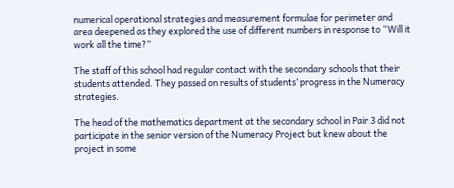numerical operational strategies and measurement formulae for perimeter and area deepened as they explored the use of different numbers in response to “Will it work all the time?”

The staff of this school had regular contact with the secondary schools that their students attended. They passed on results of students’ progress in the Numeracy strategies.

The head of the mathematics department at the secondary school in Pair 3 did not participate in the senior version of the Numeracy Project but knew about the project in some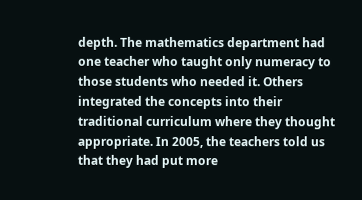depth. The mathematics department had one teacher who taught only numeracy to those students who needed it. Others integrated the concepts into their traditional curriculum where they thought appropriate. In 2005, the teachers told us that they had put more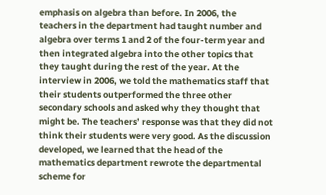emphasis on algebra than before. In 2006, the teachers in the department had taught number and algebra over terms 1 and 2 of the four-term year and then integrated algebra into the other topics that they taught during the rest of the year. At the interview in 2006, we told the mathematics staff that their students outperformed the three other secondary schools and asked why they thought that might be. The teachers’ response was that they did not think their students were very good. As the discussion developed, we learned that the head of the mathematics department rewrote the departmental scheme for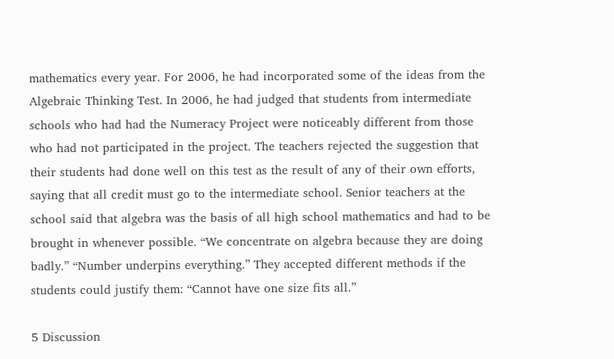mathematics every year. For 2006, he had incorporated some of the ideas from the Algebraic Thinking Test. In 2006, he had judged that students from intermediate schools who had had the Numeracy Project were noticeably different from those who had not participated in the project. The teachers rejected the suggestion that their students had done well on this test as the result of any of their own efforts, saying that all credit must go to the intermediate school. Senior teachers at the school said that algebra was the basis of all high school mathematics and had to be brought in whenever possible. “We concentrate on algebra because they are doing badly.” “Number underpins everything.” They accepted different methods if the students could justify them: “Cannot have one size fits all.”

5 Discussion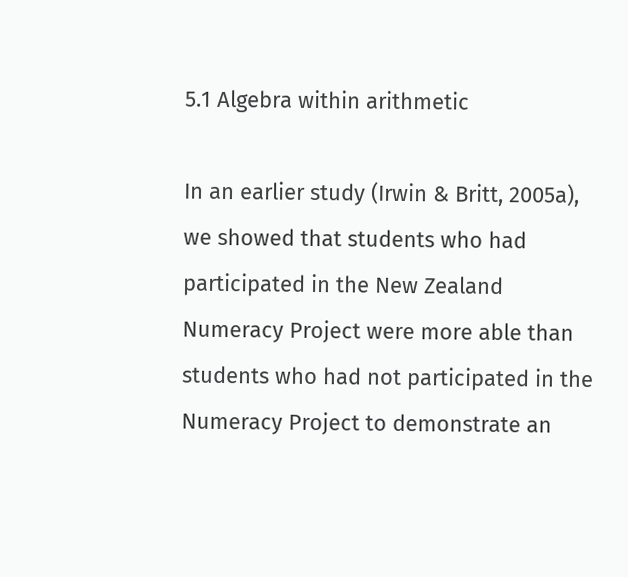5.1 Algebra within arithmetic

In an earlier study (Irwin & Britt, 2005a), we showed that students who had participated in the New Zealand Numeracy Project were more able than students who had not participated in the Numeracy Project to demonstrate an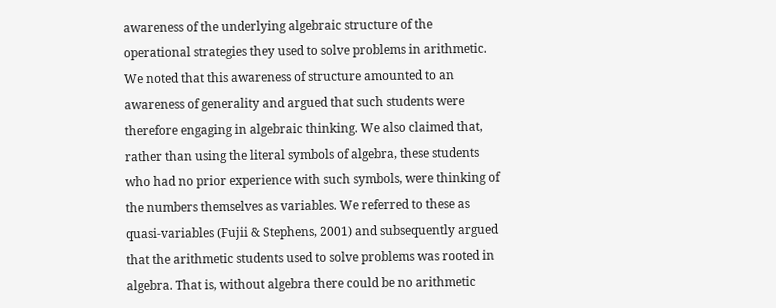awareness of the underlying algebraic structure of the operational strategies they used to solve problems in arithmetic. We noted that this awareness of structure amounted to an awareness of generality and argued that such students were therefore engaging in algebraic thinking. We also claimed that, rather than using the literal symbols of algebra, these students who had no prior experience with such symbols, were thinking of the numbers themselves as variables. We referred to these as quasi-variables (Fujii & Stephens, 2001) and subsequently argued that the arithmetic students used to solve problems was rooted in algebra. That is, without algebra there could be no arithmetic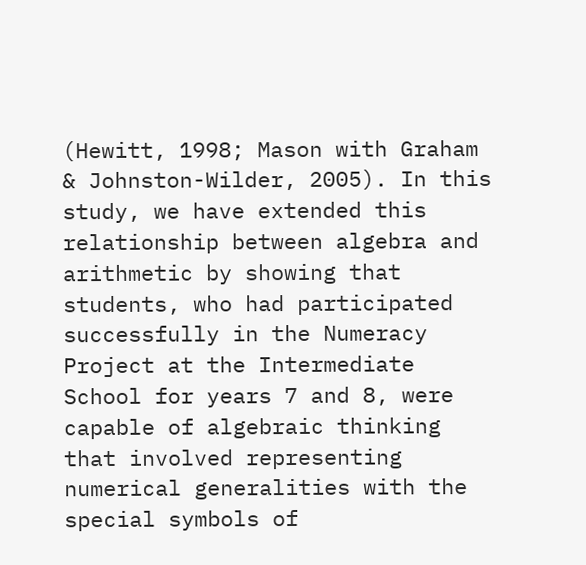(Hewitt, 1998; Mason with Graham & Johnston-Wilder, 2005). In this study, we have extended this relationship between algebra and arithmetic by showing that students, who had participated successfully in the Numeracy Project at the Intermediate School for years 7 and 8, were capable of algebraic thinking that involved representing numerical generalities with the special symbols of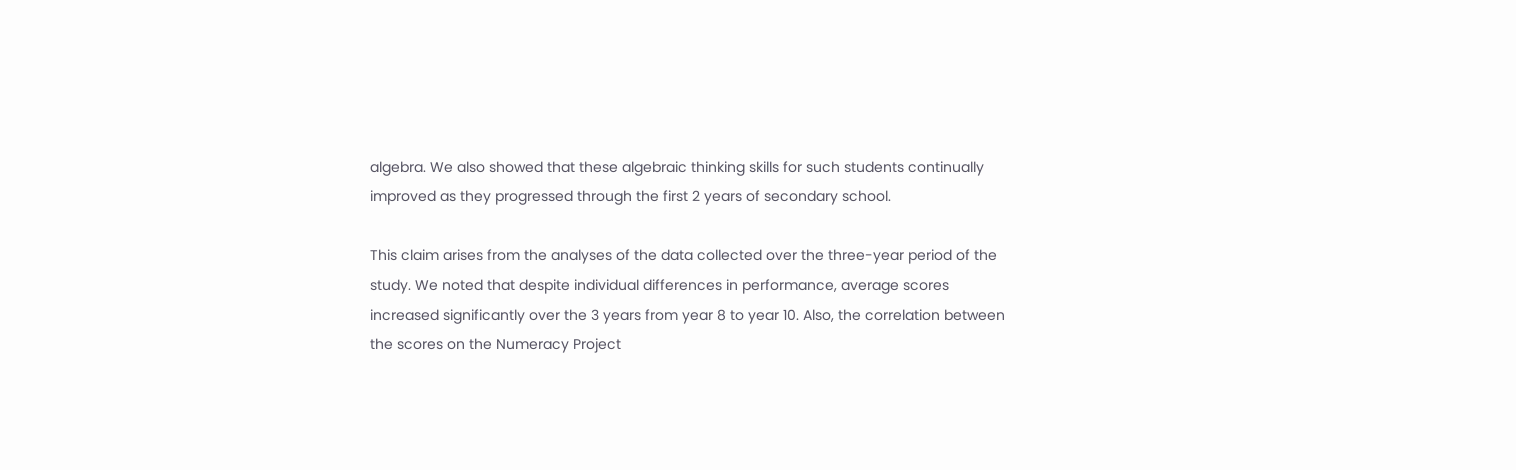algebra. We also showed that these algebraic thinking skills for such students continually improved as they progressed through the first 2 years of secondary school.

This claim arises from the analyses of the data collected over the three-year period of the study. We noted that despite individual differences in performance, average scores increased significantly over the 3 years from year 8 to year 10. Also, the correlation between the scores on the Numeracy Project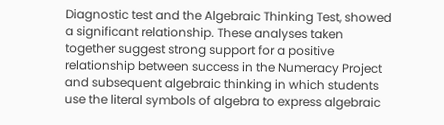Diagnostic test and the Algebraic Thinking Test, showed a significant relationship. These analyses taken together suggest strong support for a positive relationship between success in the Numeracy Project and subsequent algebraic thinking in which students use the literal symbols of algebra to express algebraic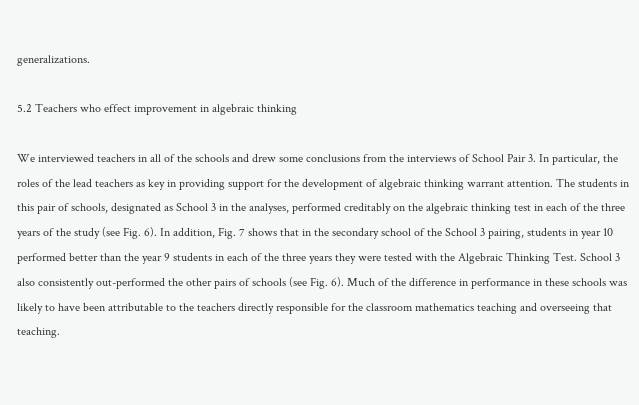generalizations.

5.2 Teachers who effect improvement in algebraic thinking

We interviewed teachers in all of the schools and drew some conclusions from the interviews of School Pair 3. In particular, the roles of the lead teachers as key in providing support for the development of algebraic thinking warrant attention. The students in this pair of schools, designated as School 3 in the analyses, performed creditably on the algebraic thinking test in each of the three years of the study (see Fig. 6). In addition, Fig. 7 shows that in the secondary school of the School 3 pairing, students in year 10 performed better than the year 9 students in each of the three years they were tested with the Algebraic Thinking Test. School 3 also consistently out-performed the other pairs of schools (see Fig. 6). Much of the difference in performance in these schools was likely to have been attributable to the teachers directly responsible for the classroom mathematics teaching and overseeing that teaching.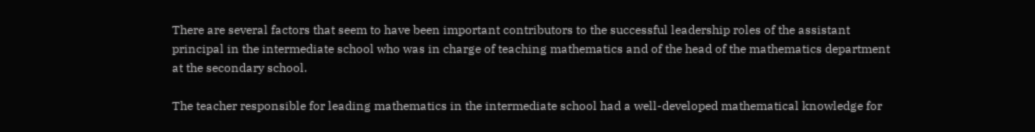There are several factors that seem to have been important contributors to the successful leadership roles of the assistant principal in the intermediate school who was in charge of teaching mathematics and of the head of the mathematics department at the secondary school.

The teacher responsible for leading mathematics in the intermediate school had a well-developed mathematical knowledge for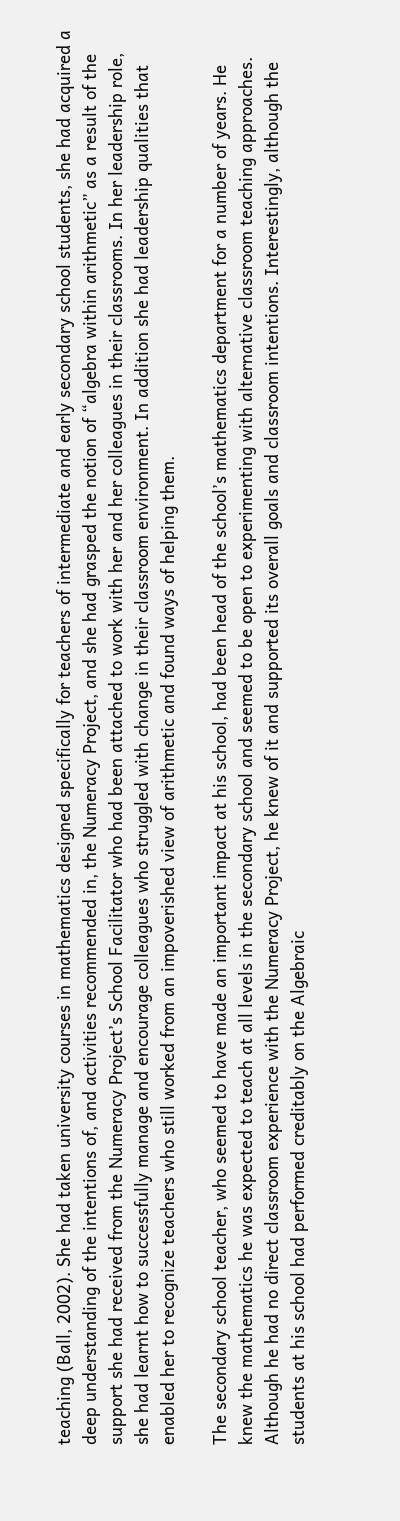teaching (Ball, 2002). She had taken university courses in mathematics designed specifically for teachers of intermediate and early secondary school students, she had acquired a deep understanding of the intentions of, and activities recommended in, the Numeracy Project, and she had grasped the notion of “algebra within arithmetic” as a result of the support she had received from the Numeracy Project’s School Facilitator who had been attached to work with her and her colleagues in their classrooms. In her leadership role, she had learnt how to successfully manage and encourage colleagues who struggled with change in their classroom environment. In addition she had leadership qualities that enabled her to recognize teachers who still worked from an impoverished view of arithmetic and found ways of helping them.

The secondary school teacher, who seemed to have made an important impact at his school, had been head of the school’s mathematics department for a number of years. He knew the mathematics he was expected to teach at all levels in the secondary school and seemed to be open to experimenting with alternative classroom teaching approaches. Although he had no direct classroom experience with the Numeracy Project, he knew of it and supported its overall goals and classroom intentions. Interestingly, although the students at his school had performed creditably on the Algebraic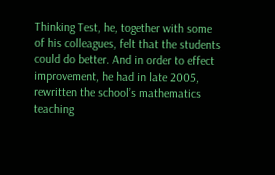Thinking Test, he, together with some of his colleagues, felt that the students could do better. And in order to effect improvement, he had in late 2005, rewritten the school’s mathematics teaching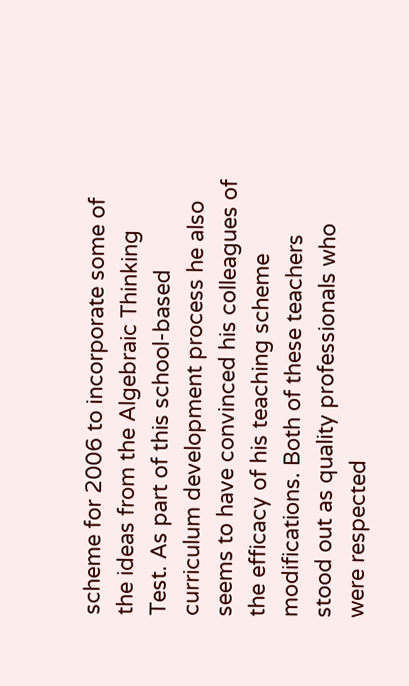scheme for 2006 to incorporate some of the ideas from the Algebraic Thinking Test. As part of this school-based curriculum development process he also seems to have convinced his colleagues of the efficacy of his teaching scheme modifications. Both of these teachers stood out as quality professionals who were respected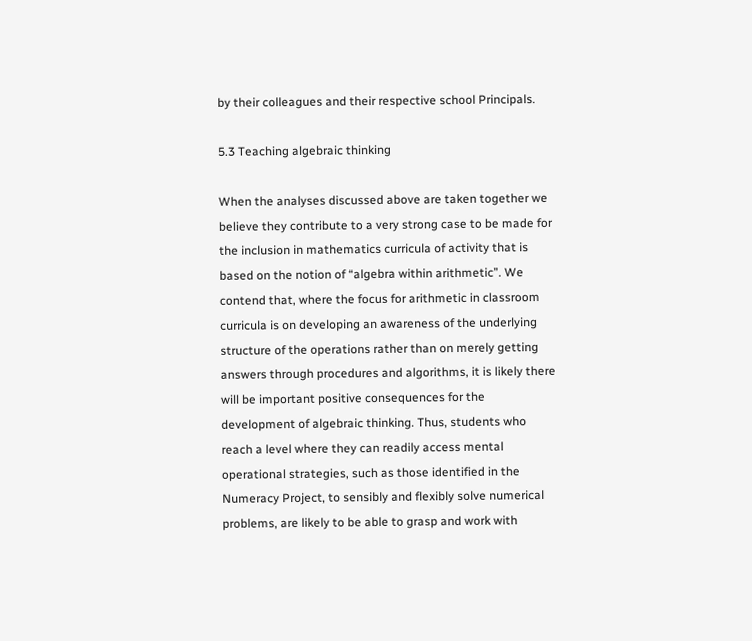by their colleagues and their respective school Principals.

5.3 Teaching algebraic thinking

When the analyses discussed above are taken together we believe they contribute to a very strong case to be made for the inclusion in mathematics curricula of activity that is based on the notion of “algebra within arithmetic”. We contend that, where the focus for arithmetic in classroom curricula is on developing an awareness of the underlying structure of the operations rather than on merely getting answers through procedures and algorithms, it is likely there will be important positive consequences for the development of algebraic thinking. Thus, students who reach a level where they can readily access mental operational strategies, such as those identified in the Numeracy Project, to sensibly and flexibly solve numerical problems, are likely to be able to grasp and work with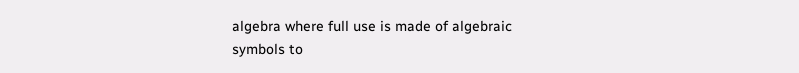algebra where full use is made of algebraic symbols to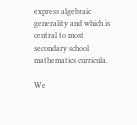express algebraic generality and which is central to most secondary school mathematics curricula.

We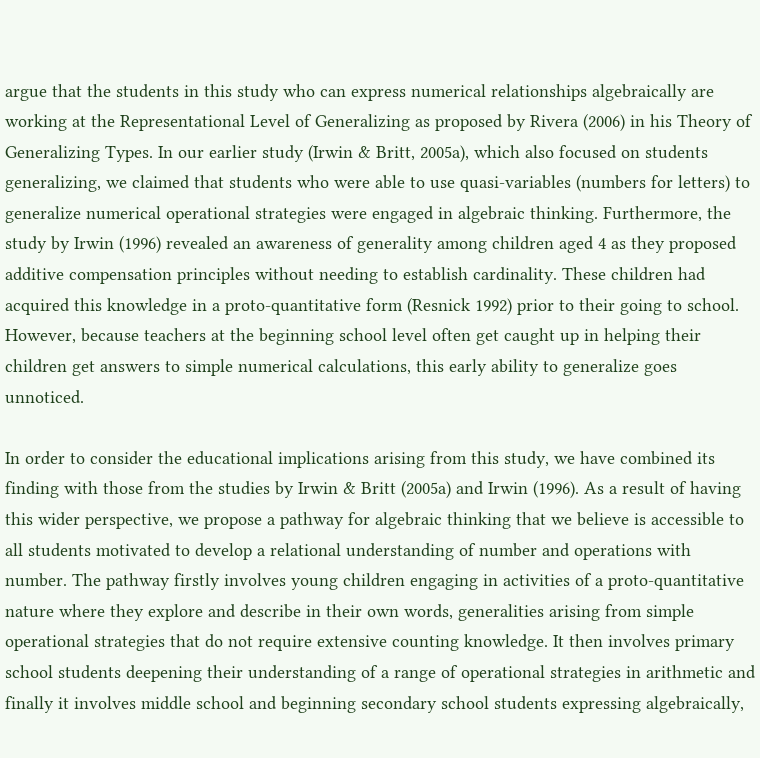argue that the students in this study who can express numerical relationships algebraically are working at the Representational Level of Generalizing as proposed by Rivera (2006) in his Theory of Generalizing Types. In our earlier study (Irwin & Britt, 2005a), which also focused on students generalizing, we claimed that students who were able to use quasi-variables (numbers for letters) to generalize numerical operational strategies were engaged in algebraic thinking. Furthermore, the study by Irwin (1996) revealed an awareness of generality among children aged 4 as they proposed additive compensation principles without needing to establish cardinality. These children had acquired this knowledge in a proto-quantitative form (Resnick 1992) prior to their going to school. However, because teachers at the beginning school level often get caught up in helping their children get answers to simple numerical calculations, this early ability to generalize goes unnoticed.

In order to consider the educational implications arising from this study, we have combined its finding with those from the studies by Irwin & Britt (2005a) and Irwin (1996). As a result of having this wider perspective, we propose a pathway for algebraic thinking that we believe is accessible to all students motivated to develop a relational understanding of number and operations with number. The pathway firstly involves young children engaging in activities of a proto-quantitative nature where they explore and describe in their own words, generalities arising from simple operational strategies that do not require extensive counting knowledge. It then involves primary school students deepening their understanding of a range of operational strategies in arithmetic and finally it involves middle school and beginning secondary school students expressing algebraically,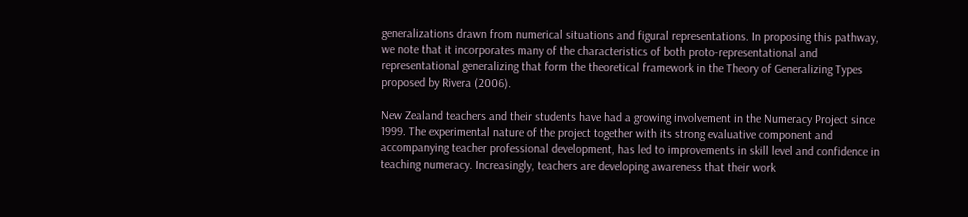generalizations drawn from numerical situations and figural representations. In proposing this pathway, we note that it incorporates many of the characteristics of both proto-representational and representational generalizing that form the theoretical framework in the Theory of Generalizing Types proposed by Rivera (2006).

New Zealand teachers and their students have had a growing involvement in the Numeracy Project since 1999. The experimental nature of the project together with its strong evaluative component and accompanying teacher professional development, has led to improvements in skill level and confidence in teaching numeracy. Increasingly, teachers are developing awareness that their work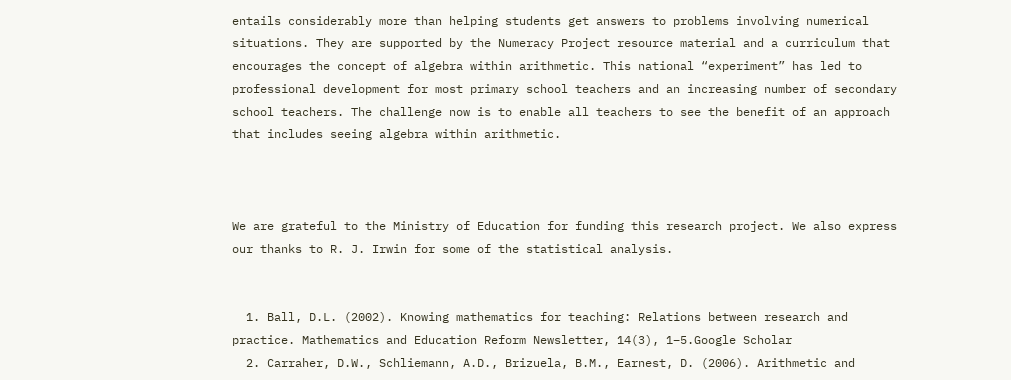entails considerably more than helping students get answers to problems involving numerical situations. They are supported by the Numeracy Project resource material and a curriculum that encourages the concept of algebra within arithmetic. This national “experiment” has led to professional development for most primary school teachers and an increasing number of secondary school teachers. The challenge now is to enable all teachers to see the benefit of an approach that includes seeing algebra within arithmetic.



We are grateful to the Ministry of Education for funding this research project. We also express our thanks to R. J. Irwin for some of the statistical analysis.


  1. Ball, D.L. (2002). Knowing mathematics for teaching: Relations between research and practice. Mathematics and Education Reform Newsletter, 14(3), 1–5.Google Scholar
  2. Carraher, D.W., Schliemann, A.D., Brizuela, B.M., Earnest, D. (2006). Arithmetic and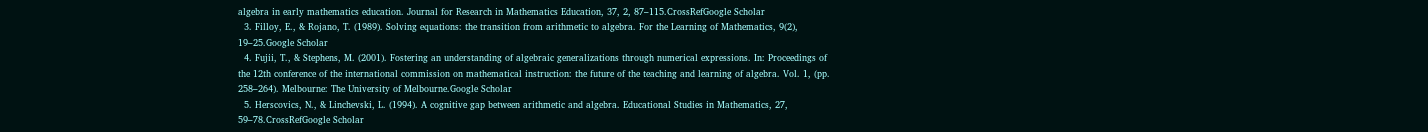algebra in early mathematics education. Journal for Research in Mathematics Education, 37, 2, 87–115.CrossRefGoogle Scholar
  3. Filloy, E., & Rojano, T. (1989). Solving equations: the transition from arithmetic to algebra. For the Learning of Mathematics, 9(2), 19–25.Google Scholar
  4. Fujii, T., & Stephens, M. (2001). Fostering an understanding of algebraic generalizations through numerical expressions. In: Proceedings of the 12th conference of the international commission on mathematical instruction: the future of the teaching and learning of algebra. Vol. 1, (pp. 258–264). Melbourne: The University of Melbourne.Google Scholar
  5. Herscovics, N., & Linchevski, L. (1994). A cognitive gap between arithmetic and algebra. Educational Studies in Mathematics, 27, 59–78.CrossRefGoogle Scholar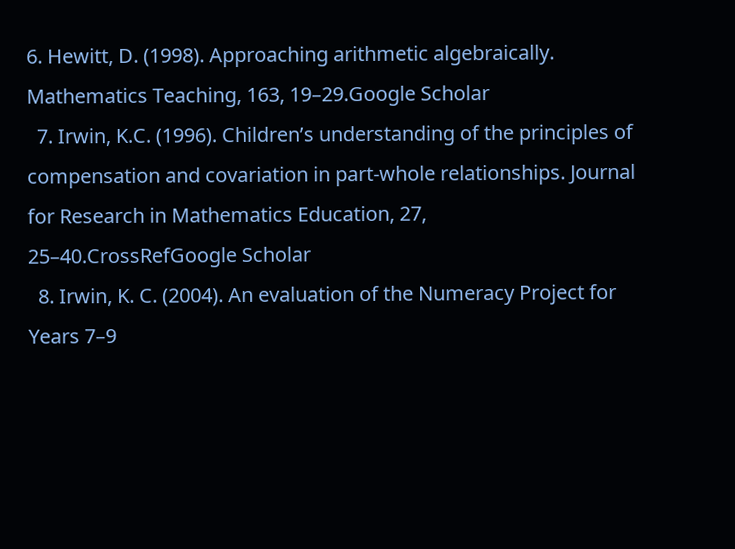6. Hewitt, D. (1998). Approaching arithmetic algebraically. Mathematics Teaching, 163, 19–29.Google Scholar
  7. Irwin, K.C. (1996). Children’s understanding of the principles of compensation and covariation in part-whole relationships. Journal for Research in Mathematics Education, 27, 25–40.CrossRefGoogle Scholar
  8. Irwin, K. C. (2004). An evaluation of the Numeracy Project for Years 7–9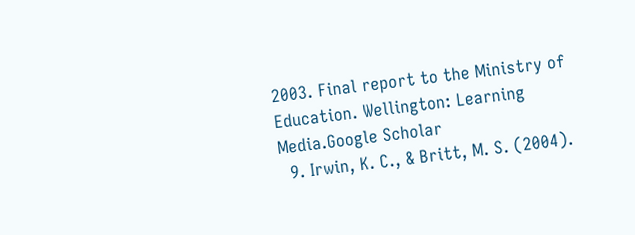2003. Final report to the Ministry of Education. Wellington: Learning Media.Google Scholar
  9. Irwin, K. C., & Britt, M. S. (2004).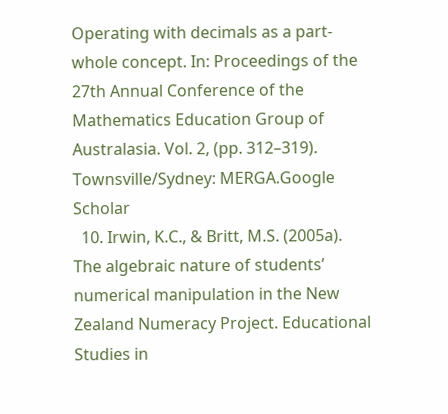Operating with decimals as a part-whole concept. In: Proceedings of the 27th Annual Conference of the Mathematics Education Group of Australasia. Vol. 2, (pp. 312–319). Townsville/Sydney: MERGA.Google Scholar
  10. Irwin, K.C., & Britt, M.S. (2005a). The algebraic nature of students’ numerical manipulation in the New Zealand Numeracy Project. Educational Studies in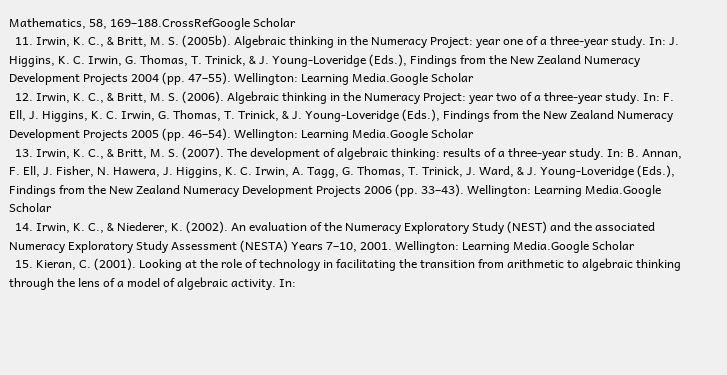Mathematics, 58, 169–188.CrossRefGoogle Scholar
  11. Irwin, K. C., & Britt, M. S. (2005b). Algebraic thinking in the Numeracy Project: year one of a three-year study. In: J. Higgins, K. C. Irwin, G. Thomas, T. Trinick, & J. Young-Loveridge (Eds.), Findings from the New Zealand Numeracy Development Projects 2004 (pp. 47–55). Wellington: Learning Media.Google Scholar
  12. Irwin, K. C., & Britt, M. S. (2006). Algebraic thinking in the Numeracy Project: year two of a three-year study. In: F. Ell, J. Higgins, K. C. Irwin, G. Thomas, T. Trinick, & J. Young-Loveridge (Eds.), Findings from the New Zealand Numeracy Development Projects 2005 (pp. 46–54). Wellington: Learning Media.Google Scholar
  13. Irwin, K. C., & Britt, M. S. (2007). The development of algebraic thinking: results of a three-year study. In: B. Annan, F. Ell, J. Fisher, N. Hawera, J. Higgins, K. C. Irwin, A. Tagg, G. Thomas, T. Trinick, J. Ward, & J. Young-Loveridge (Eds.), Findings from the New Zealand Numeracy Development Projects 2006 (pp. 33–43). Wellington: Learning Media.Google Scholar
  14. Irwin, K. C., & Niederer, K. (2002). An evaluation of the Numeracy Exploratory Study (NEST) and the associated Numeracy Exploratory Study Assessment (NESTA) Years 7–10, 2001. Wellington: Learning Media.Google Scholar
  15. Kieran, C. (2001). Looking at the role of technology in facilitating the transition from arithmetic to algebraic thinking through the lens of a model of algebraic activity. In: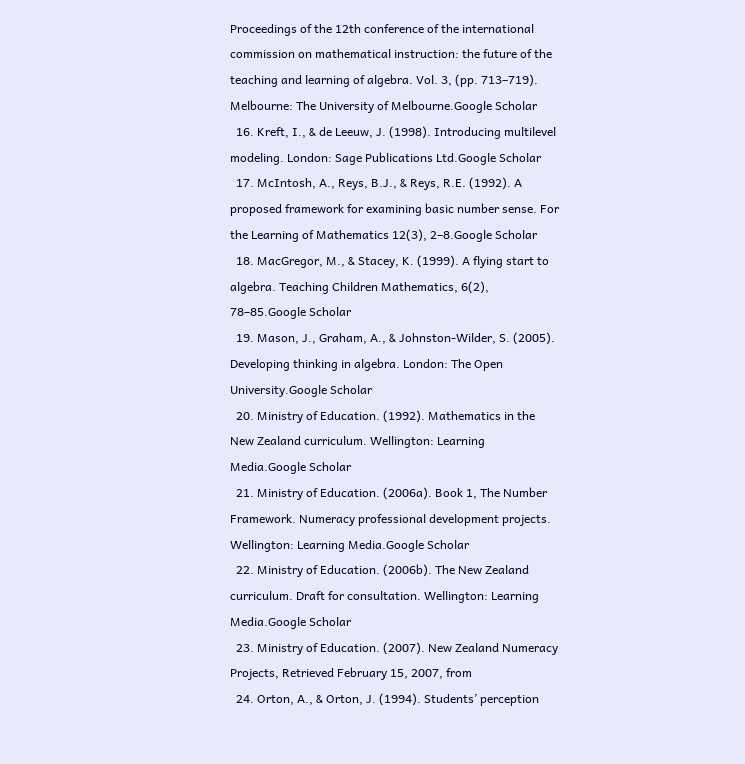Proceedings of the 12th conference of the international commission on mathematical instruction: the future of the teaching and learning of algebra. Vol. 3, (pp. 713–719). Melbourne: The University of Melbourne.Google Scholar
  16. Kreft, I., & de Leeuw, J. (1998). Introducing multilevel modeling. London: Sage Publications Ltd.Google Scholar
  17. McIntosh, A., Reys, B.J., & Reys, R.E. (1992). A proposed framework for examining basic number sense. For the Learning of Mathematics 12(3), 2–8.Google Scholar
  18. MacGregor, M., & Stacey, K. (1999). A flying start to algebra. Teaching Children Mathematics, 6(2), 78–85.Google Scholar
  19. Mason, J., Graham, A., & Johnston-Wilder, S. (2005). Developing thinking in algebra. London: The Open University.Google Scholar
  20. Ministry of Education. (1992). Mathematics in the New Zealand curriculum. Wellington: Learning Media.Google Scholar
  21. Ministry of Education. (2006a). Book 1, The Number Framework. Numeracy professional development projects. Wellington: Learning Media.Google Scholar
  22. Ministry of Education. (2006b). The New Zealand curriculum. Draft for consultation. Wellington: Learning Media.Google Scholar
  23. Ministry of Education. (2007). New Zealand Numeracy Projects, Retrieved February 15, 2007, from
  24. Orton, A., & Orton, J. (1994). Students’ perception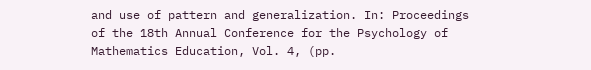and use of pattern and generalization. In: Proceedings of the 18th Annual Conference for the Psychology of Mathematics Education, Vol. 4, (pp.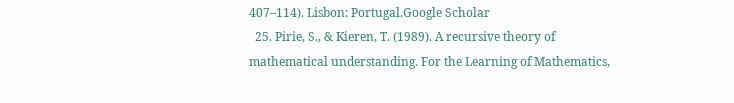407–114). Lisbon: Portugal.Google Scholar
  25. Pirie, S., & Kieren, T. (1989). A recursive theory of mathematical understanding. For the Learning of Mathematics,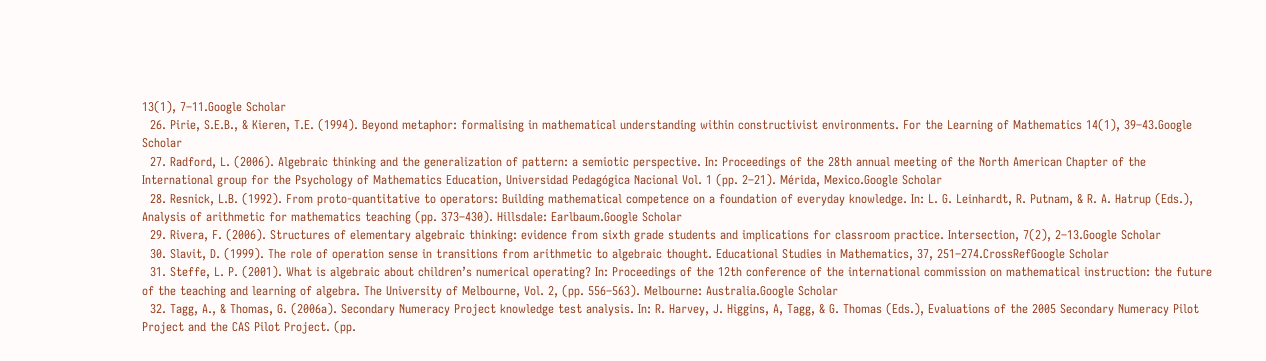13(1), 7–11.Google Scholar
  26. Pirie, S.E.B., & Kieren, T.E. (1994). Beyond metaphor: formalising in mathematical understanding within constructivist environments. For the Learning of Mathematics 14(1), 39–43.Google Scholar
  27. Radford, L. (2006). Algebraic thinking and the generalization of pattern: a semiotic perspective. In: Proceedings of the 28th annual meeting of the North American Chapter of the International group for the Psychology of Mathematics Education, Universidad Pedagógica Nacional Vol. 1 (pp. 2–21). Mérida, Mexico.Google Scholar
  28. Resnick, L.B. (1992). From proto-quantitative to operators: Building mathematical competence on a foundation of everyday knowledge. In: L. G. Leinhardt, R. Putnam, & R. A. Hatrup (Eds.), Analysis of arithmetic for mathematics teaching (pp. 373–430). Hillsdale: Earlbaum.Google Scholar
  29. Rivera, F. (2006). Structures of elementary algebraic thinking: evidence from sixth grade students and implications for classroom practice. Intersection, 7(2), 2–13.Google Scholar
  30. Slavit, D. (1999). The role of operation sense in transitions from arithmetic to algebraic thought. Educational Studies in Mathematics, 37, 251–274.CrossRefGoogle Scholar
  31. Steffe, L. P. (2001). What is algebraic about children’s numerical operating? In: Proceedings of the 12th conference of the international commission on mathematical instruction: the future of the teaching and learning of algebra. The University of Melbourne, Vol. 2, (pp. 556–563). Melbourne: Australia.Google Scholar
  32. Tagg, A., & Thomas, G. (2006a). Secondary Numeracy Project knowledge test analysis. In: R. Harvey, J. Higgins, A, Tagg, & G. Thomas (Eds.), Evaluations of the 2005 Secondary Numeracy Pilot Project and the CAS Pilot Project. (pp.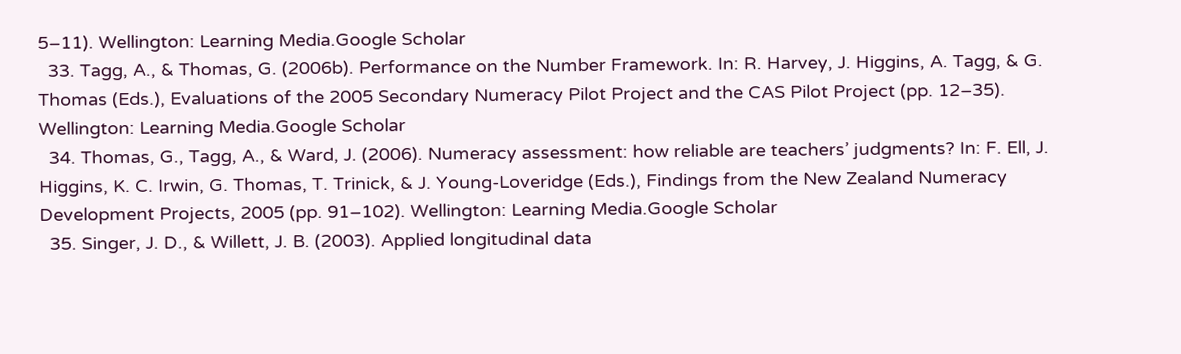5–11). Wellington: Learning Media.Google Scholar
  33. Tagg, A., & Thomas, G. (2006b). Performance on the Number Framework. In: R. Harvey, J. Higgins, A. Tagg, & G. Thomas (Eds.), Evaluations of the 2005 Secondary Numeracy Pilot Project and the CAS Pilot Project (pp. 12–35). Wellington: Learning Media.Google Scholar
  34. Thomas, G., Tagg, A., & Ward, J. (2006). Numeracy assessment: how reliable are teachers’ judgments? In: F. Ell, J. Higgins, K. C. Irwin, G. Thomas, T. Trinick, & J. Young-Loveridge (Eds.), Findings from the New Zealand Numeracy Development Projects, 2005 (pp. 91–102). Wellington: Learning Media.Google Scholar
  35. Singer, J. D., & Willett, J. B. (2003). Applied longitudinal data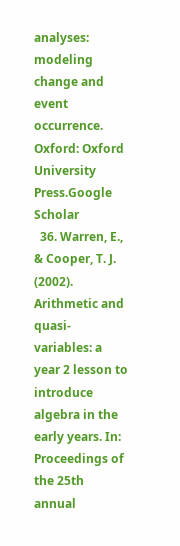analyses: modeling change and event occurrence. Oxford: Oxford University Press.Google Scholar
  36. Warren, E., & Cooper, T. J. (2002). Arithmetic and quasi-variables: a year 2 lesson to introduce algebra in the early years. In: Proceedings of the 25th annual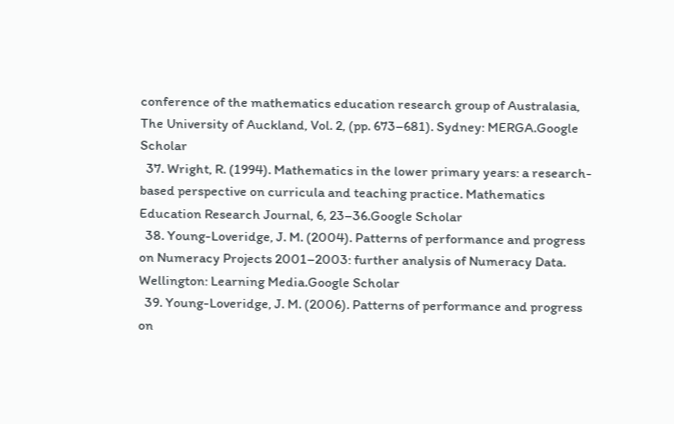conference of the mathematics education research group of Australasia, The University of Auckland, Vol. 2, (pp. 673–681). Sydney: MERGA.Google Scholar
  37. Wright, R. (1994). Mathematics in the lower primary years: a research-based perspective on curricula and teaching practice. Mathematics Education Research Journal, 6, 23–36.Google Scholar
  38. Young-Loveridge, J. M. (2004). Patterns of performance and progress on Numeracy Projects 2001–2003: further analysis of Numeracy Data. Wellington: Learning Media.Google Scholar
  39. Young-Loveridge, J. M. (2006). Patterns of performance and progress on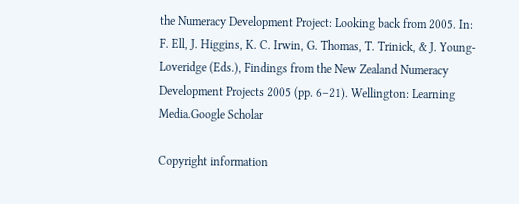the Numeracy Development Project: Looking back from 2005. In: F. Ell, J. Higgins, K. C. Irwin, G. Thomas, T. Trinick, & J. Young-Loveridge (Eds.), Findings from the New Zealand Numeracy Development Projects 2005 (pp. 6–21). Wellington: Learning Media.Google Scholar

Copyright information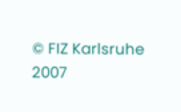© FIZ Karlsruhe 2007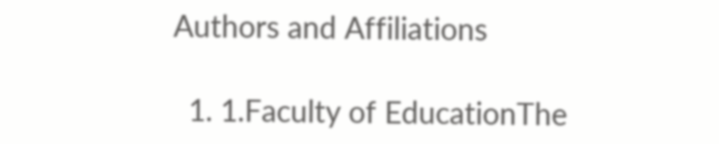Authors and Affiliations

  1. 1.Faculty of EducationThe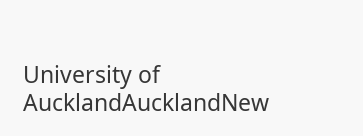University of AucklandAucklandNew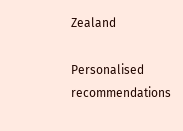Zealand

Personalised recommendations